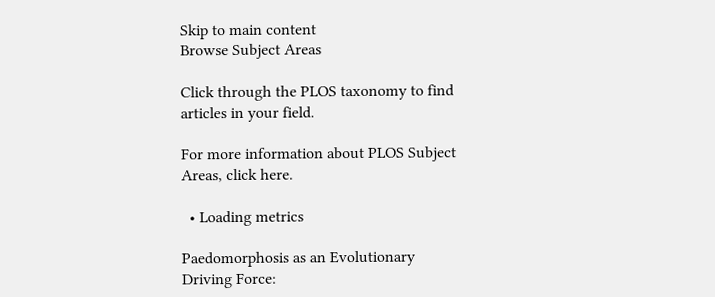Skip to main content
Browse Subject Areas

Click through the PLOS taxonomy to find articles in your field.

For more information about PLOS Subject Areas, click here.

  • Loading metrics

Paedomorphosis as an Evolutionary Driving Force: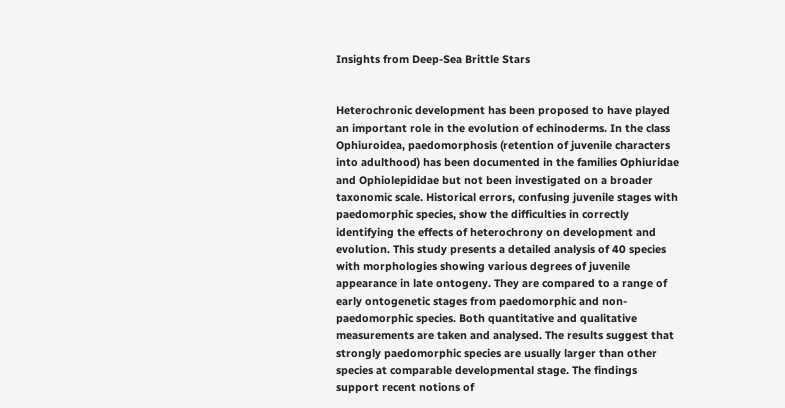Insights from Deep-Sea Brittle Stars


Heterochronic development has been proposed to have played an important role in the evolution of echinoderms. In the class Ophiuroidea, paedomorphosis (retention of juvenile characters into adulthood) has been documented in the families Ophiuridae and Ophiolepididae but not been investigated on a broader taxonomic scale. Historical errors, confusing juvenile stages with paedomorphic species, show the difficulties in correctly identifying the effects of heterochrony on development and evolution. This study presents a detailed analysis of 40 species with morphologies showing various degrees of juvenile appearance in late ontogeny. They are compared to a range of early ontogenetic stages from paedomorphic and non-paedomorphic species. Both quantitative and qualitative measurements are taken and analysed. The results suggest that strongly paedomorphic species are usually larger than other species at comparable developmental stage. The findings support recent notions of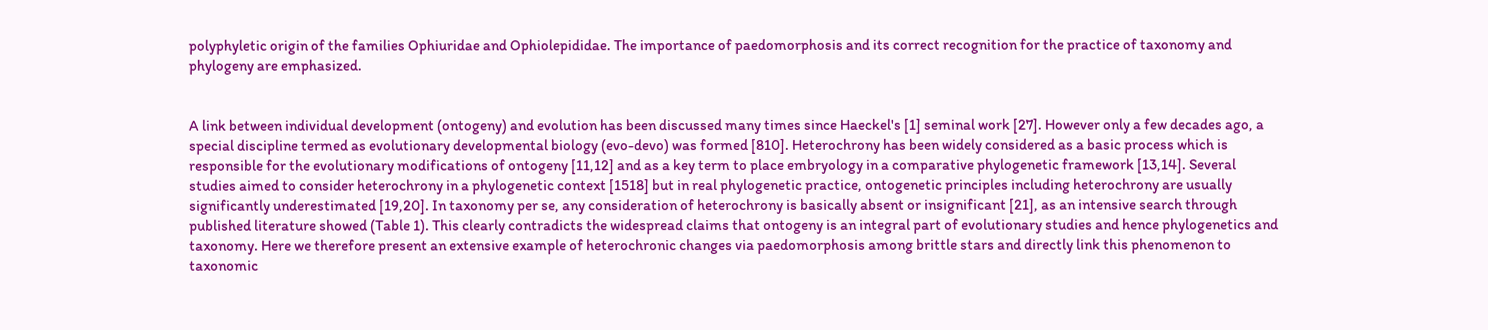polyphyletic origin of the families Ophiuridae and Ophiolepididae. The importance of paedomorphosis and its correct recognition for the practice of taxonomy and phylogeny are emphasized.


A link between individual development (ontogeny) and evolution has been discussed many times since Haeckel's [1] seminal work [27]. However only a few decades ago, a special discipline termed as evolutionary developmental biology (evo-devo) was formed [810]. Heterochrony has been widely considered as a basic process which is responsible for the evolutionary modifications of ontogeny [11,12] and as a key term to place embryology in a comparative phylogenetic framework [13,14]. Several studies aimed to consider heterochrony in a phylogenetic context [1518] but in real phylogenetic practice, ontogenetic principles including heterochrony are usually significantly underestimated [19,20]. In taxonomy per se, any consideration of heterochrony is basically absent or insignificant [21], as an intensive search through published literature showed (Table 1). This clearly contradicts the widespread claims that ontogeny is an integral part of evolutionary studies and hence phylogenetics and taxonomy. Here we therefore present an extensive example of heterochronic changes via paedomorphosis among brittle stars and directly link this phenomenon to taxonomic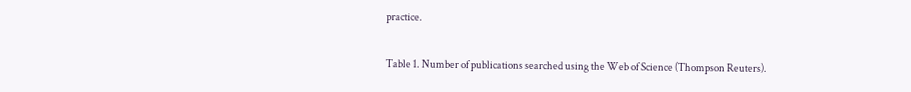practice.

Table 1. Number of publications searched using the Web of Science (Thompson Reuters).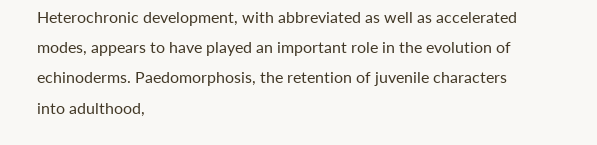Heterochronic development, with abbreviated as well as accelerated modes, appears to have played an important role in the evolution of echinoderms. Paedomorphosis, the retention of juvenile characters into adulthood,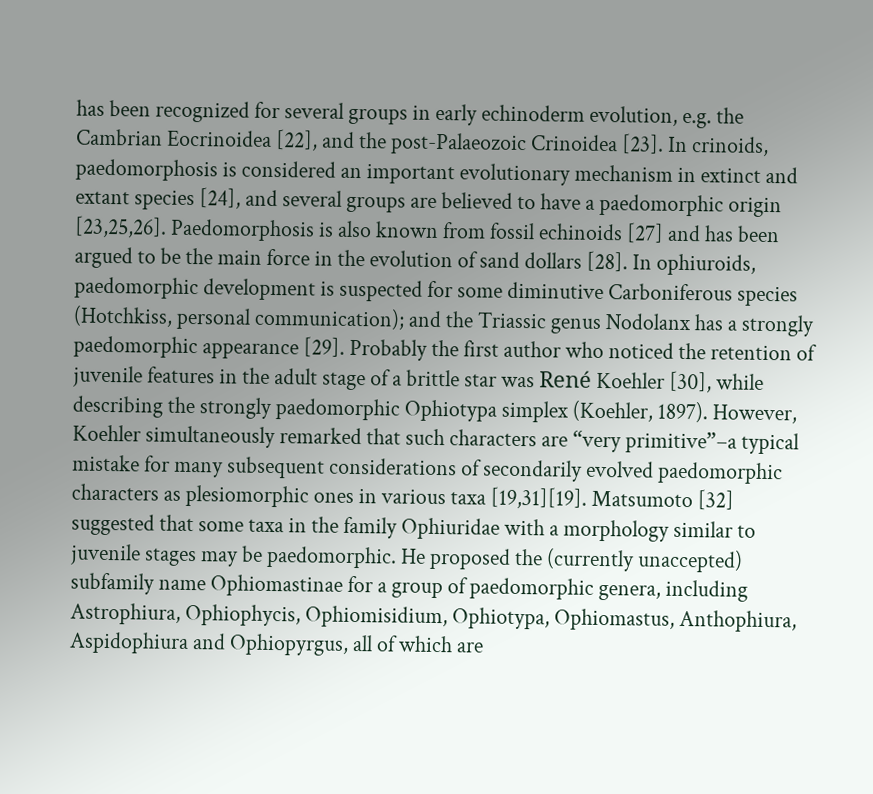has been recognized for several groups in early echinoderm evolution, e.g. the Cambrian Eocrinoidea [22], and the post-Palaeozoic Crinoidea [23]. In crinoids, paedomorphosis is considered an important evolutionary mechanism in extinct and extant species [24], and several groups are believed to have a paedomorphic origin [23,25,26]. Paedomorphosis is also known from fossil echinoids [27] and has been argued to be the main force in the evolution of sand dollars [28]. In ophiuroids, paedomorphic development is suspected for some diminutive Carboniferous species (Hotchkiss, personal communication); and the Triassic genus Nodolanx has a strongly paedomorphic appearance [29]. Probably the first author who noticed the retention of juvenile features in the adult stage of a brittle star was René Koehler [30], while describing the strongly paedomorphic Ophiotypa simplex (Koehler, 1897). However, Koehler simultaneously remarked that such characters are “very primitive”–a typical mistake for many subsequent considerations of secondarily evolved paedomorphic characters as plesiomorphic ones in various taxa [19,31][19]. Matsumoto [32] suggested that some taxa in the family Ophiuridae with a morphology similar to juvenile stages may be paedomorphic. He proposed the (currently unaccepted) subfamily name Ophiomastinae for a group of paedomorphic genera, including Astrophiura, Ophiophycis, Ophiomisidium, Ophiotypa, Ophiomastus, Anthophiura, Aspidophiura and Ophiopyrgus, all of which are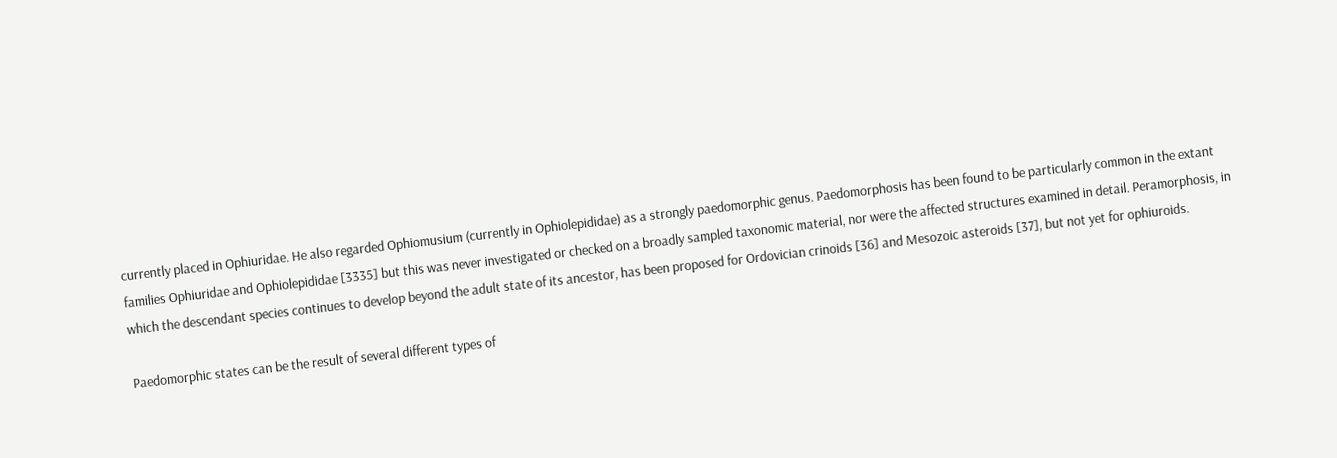currently placed in Ophiuridae. He also regarded Ophiomusium (currently in Ophiolepididae) as a strongly paedomorphic genus. Paedomorphosis has been found to be particularly common in the extant families Ophiuridae and Ophiolepididae [3335] but this was never investigated or checked on a broadly sampled taxonomic material, nor were the affected structures examined in detail. Peramorphosis, in which the descendant species continues to develop beyond the adult state of its ancestor, has been proposed for Ordovician crinoids [36] and Mesozoic asteroids [37], but not yet for ophiuroids.

Paedomorphic states can be the result of several different types of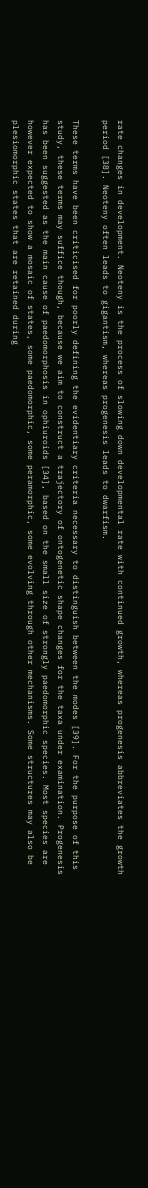rate changes in development. Neoteny is the process of slowing down developmental rate with continued growth, whereas progenesis abbreviates the growth period [38]. Neoteny often leads to gigantism, whereas progenesis leads to dwarfism.

These terms have been criticised for poorly defining the evidentiary criteria necessary to distinguish between the modes [39]. For the purpose of this study, these terms may suffice though, because we aim to construct a trajectory of ontogenetic shape changes for the taxa under examination. Progenesis has been suggested as the main cause of paedomorphosis in ophiuroids [34], based on the small size of strongly paedomorphic species. Most species are however expected to show a mosaic of states, some paedomorphic, some peramorphic, some evolving through other mechanisms. Some structures may also be plesiomorphic states that are retained during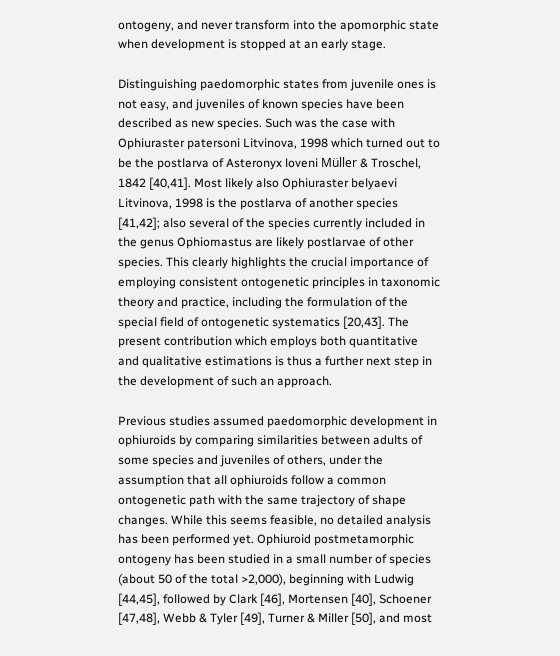ontogeny, and never transform into the apomorphic state when development is stopped at an early stage.

Distinguishing paedomorphic states from juvenile ones is not easy, and juveniles of known species have been described as new species. Such was the case with Ophiuraster patersoni Litvinova, 1998 which turned out to be the postlarva of Asteronyx loveni Müller & Troschel, 1842 [40,41]. Most likely also Ophiuraster belyaevi Litvinova, 1998 is the postlarva of another species [41,42]; also several of the species currently included in the genus Ophiomastus are likely postlarvae of other species. This clearly highlights the crucial importance of employing consistent ontogenetic principles in taxonomic theory and practice, including the formulation of the special field of ontogenetic systematics [20,43]. The present contribution which employs both quantitative and qualitative estimations is thus a further next step in the development of such an approach.

Previous studies assumed paedomorphic development in ophiuroids by comparing similarities between adults of some species and juveniles of others, under the assumption that all ophiuroids follow a common ontogenetic path with the same trajectory of shape changes. While this seems feasible, no detailed analysis has been performed yet. Ophiuroid postmetamorphic ontogeny has been studied in a small number of species (about 50 of the total >2,000), beginning with Ludwig [44,45], followed by Clark [46], Mortensen [40], Schoener [47,48], Webb & Tyler [49], Turner & Miller [50], and most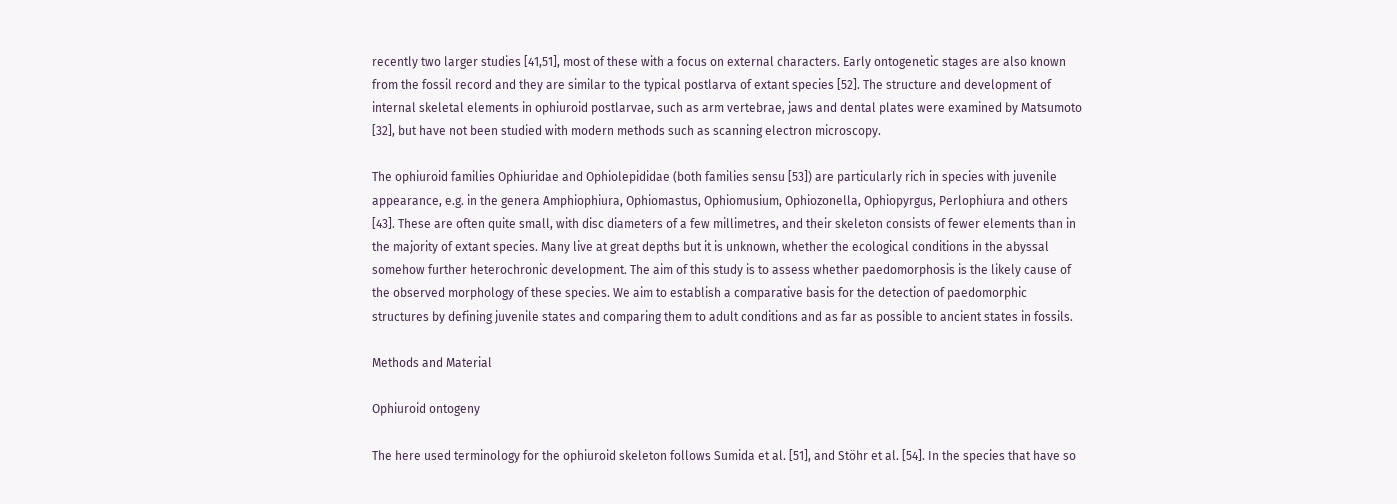recently two larger studies [41,51], most of these with a focus on external characters. Early ontogenetic stages are also known from the fossil record and they are similar to the typical postlarva of extant species [52]. The structure and development of internal skeletal elements in ophiuroid postlarvae, such as arm vertebrae, jaws and dental plates were examined by Matsumoto [32], but have not been studied with modern methods such as scanning electron microscopy.

The ophiuroid families Ophiuridae and Ophiolepididae (both families sensu [53]) are particularly rich in species with juvenile appearance, e.g. in the genera Amphiophiura, Ophiomastus, Ophiomusium, Ophiozonella, Ophiopyrgus, Perlophiura and others [43]. These are often quite small, with disc diameters of a few millimetres, and their skeleton consists of fewer elements than in the majority of extant species. Many live at great depths but it is unknown, whether the ecological conditions in the abyssal somehow further heterochronic development. The aim of this study is to assess whether paedomorphosis is the likely cause of the observed morphology of these species. We aim to establish a comparative basis for the detection of paedomorphic structures by defining juvenile states and comparing them to adult conditions and as far as possible to ancient states in fossils.

Methods and Material

Ophiuroid ontogeny

The here used terminology for the ophiuroid skeleton follows Sumida et al. [51], and Stöhr et al. [54]. In the species that have so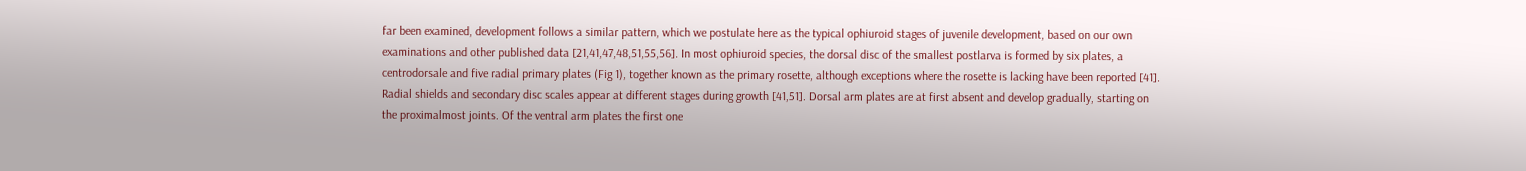far been examined, development follows a similar pattern, which we postulate here as the typical ophiuroid stages of juvenile development, based on our own examinations and other published data [21,41,47,48,51,55,56]. In most ophiuroid species, the dorsal disc of the smallest postlarva is formed by six plates, a centrodorsale and five radial primary plates (Fig 1), together known as the primary rosette, although exceptions where the rosette is lacking have been reported [41]. Radial shields and secondary disc scales appear at different stages during growth [41,51]. Dorsal arm plates are at first absent and develop gradually, starting on the proximalmost joints. Of the ventral arm plates the first one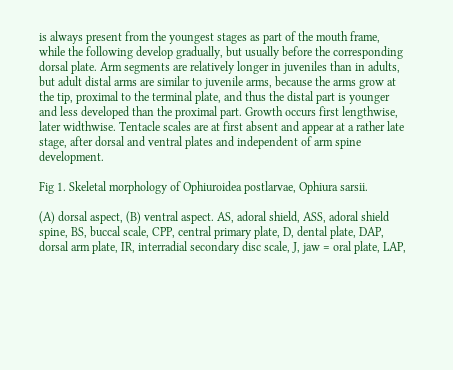is always present from the youngest stages as part of the mouth frame, while the following develop gradually, but usually before the corresponding dorsal plate. Arm segments are relatively longer in juveniles than in adults, but adult distal arms are similar to juvenile arms, because the arms grow at the tip, proximal to the terminal plate, and thus the distal part is younger and less developed than the proximal part. Growth occurs first lengthwise, later widthwise. Tentacle scales are at first absent and appear at a rather late stage, after dorsal and ventral plates and independent of arm spine development.

Fig 1. Skeletal morphology of Ophiuroidea postlarvae, Ophiura sarsii.

(A) dorsal aspect, (B) ventral aspect. AS, adoral shield, ASS, adoral shield spine, BS, buccal scale, CPP, central primary plate, D, dental plate, DAP, dorsal arm plate, IR, interradial secondary disc scale, J, jaw = oral plate, LAP,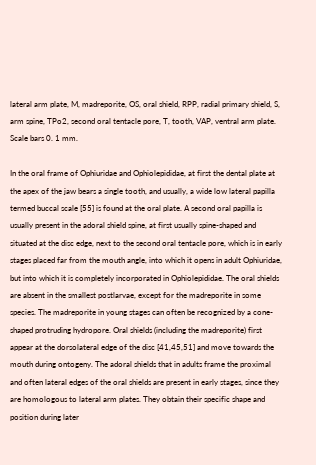lateral arm plate, M, madreporite, OS, oral shield, RPP, radial primary shield, S, arm spine, TPo2, second oral tentacle pore, T, tooth, VAP, ventral arm plate. Scale bars 0. 1 mm.

In the oral frame of Ophiuridae and Ophiolepididae, at first the dental plate at the apex of the jaw bears a single tooth, and usually, a wide low lateral papilla termed buccal scale [55] is found at the oral plate. A second oral papilla is usually present in the adoral shield spine, at first usually spine-shaped and situated at the disc edge, next to the second oral tentacle pore, which is in early stages placed far from the mouth angle, into which it opens in adult Ophiuridae, but into which it is completely incorporated in Ophiolepididae. The oral shields are absent in the smallest postlarvae, except for the madreporite in some species. The madreporite in young stages can often be recognized by a cone-shaped protruding hydropore. Oral shields (including the madreporite) first appear at the dorsolateral edge of the disc [41,45,51] and move towards the mouth during ontogeny. The adoral shields that in adults frame the proximal and often lateral edges of the oral shields are present in early stages, since they are homologous to lateral arm plates. They obtain their specific shape and position during later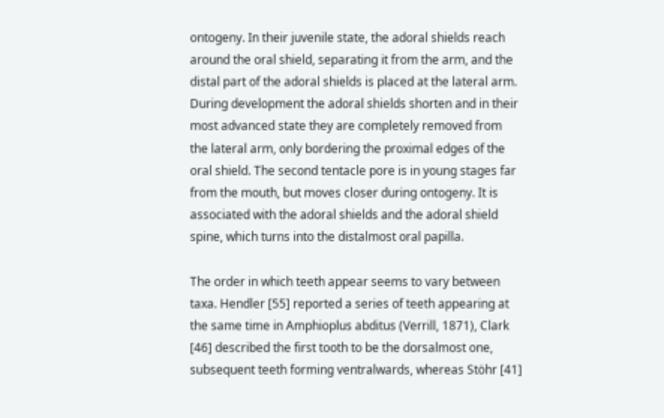ontogeny. In their juvenile state, the adoral shields reach around the oral shield, separating it from the arm, and the distal part of the adoral shields is placed at the lateral arm. During development the adoral shields shorten and in their most advanced state they are completely removed from the lateral arm, only bordering the proximal edges of the oral shield. The second tentacle pore is in young stages far from the mouth, but moves closer during ontogeny. It is associated with the adoral shields and the adoral shield spine, which turns into the distalmost oral papilla.

The order in which teeth appear seems to vary between taxa. Hendler [55] reported a series of teeth appearing at the same time in Amphioplus abditus (Verrill, 1871), Clark [46] described the first tooth to be the dorsalmost one, subsequent teeth forming ventralwards, whereas Stöhr [41]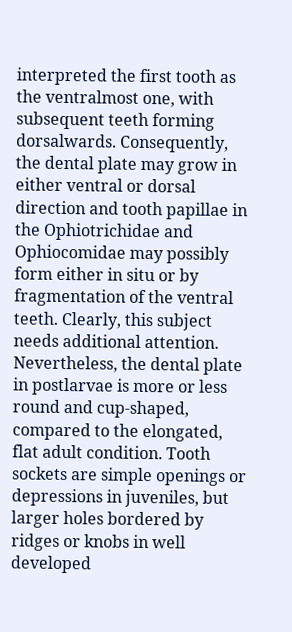interpreted the first tooth as the ventralmost one, with subsequent teeth forming dorsalwards. Consequently, the dental plate may grow in either ventral or dorsal direction and tooth papillae in the Ophiotrichidae and Ophiocomidae may possibly form either in situ or by fragmentation of the ventral teeth. Clearly, this subject needs additional attention. Nevertheless, the dental plate in postlarvae is more or less round and cup-shaped, compared to the elongated, flat adult condition. Tooth sockets are simple openings or depressions in juveniles, but larger holes bordered by ridges or knobs in well developed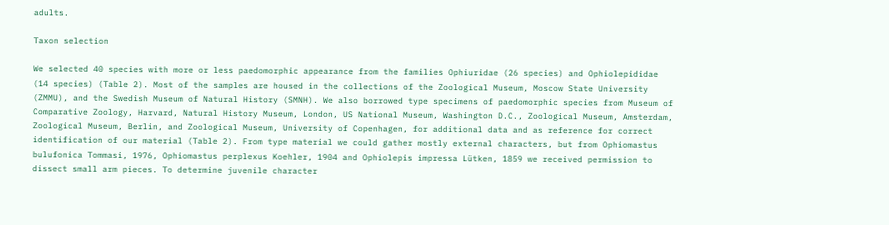adults.

Taxon selection

We selected 40 species with more or less paedomorphic appearance from the families Ophiuridae (26 species) and Ophiolepididae (14 species) (Table 2). Most of the samples are housed in the collections of the Zoological Museum, Moscow State University (ZMMU), and the Swedish Museum of Natural History (SMNH). We also borrowed type specimens of paedomorphic species from Museum of Comparative Zoology, Harvard, Natural History Museum, London, US National Museum, Washington D.C., Zoological Museum, Amsterdam, Zoological Museum, Berlin, and Zoological Museum, University of Copenhagen, for additional data and as reference for correct identification of our material (Table 2). From type material we could gather mostly external characters, but from Ophiomastus bulufonica Tommasi, 1976, Ophiomastus perplexus Koehler, 1904 and Ophiolepis impressa Lütken, 1859 we received permission to dissect small arm pieces. To determine juvenile character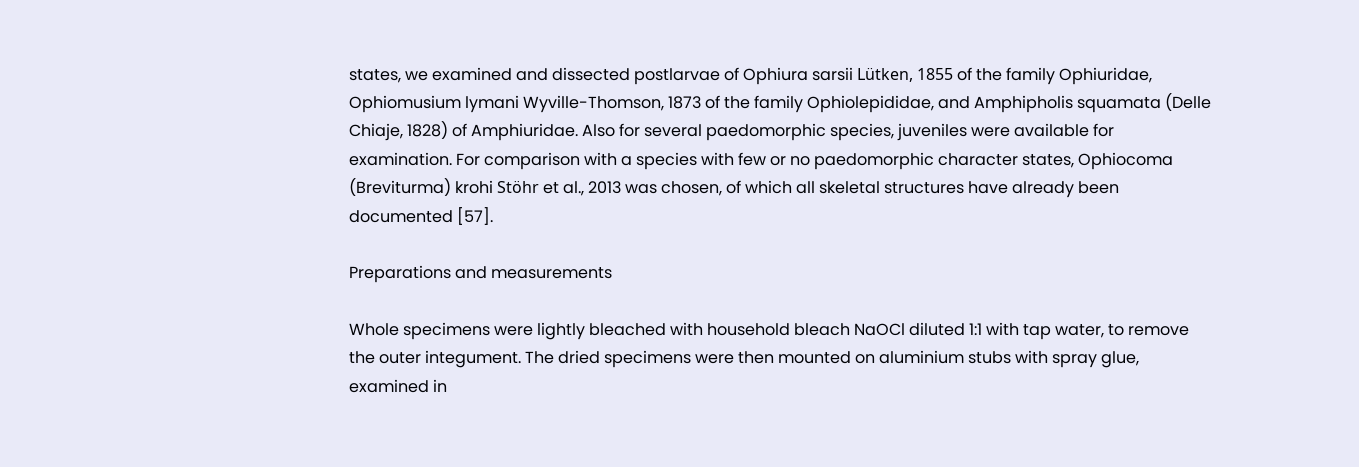states, we examined and dissected postlarvae of Ophiura sarsii Lütken, 1855 of the family Ophiuridae, Ophiomusium lymani Wyville-Thomson, 1873 of the family Ophiolepididae, and Amphipholis squamata (Delle Chiaje, 1828) of Amphiuridae. Also for several paedomorphic species, juveniles were available for examination. For comparison with a species with few or no paedomorphic character states, Ophiocoma (Breviturma) krohi Stöhr et al., 2013 was chosen, of which all skeletal structures have already been documented [57].

Preparations and measurements

Whole specimens were lightly bleached with household bleach NaOCl diluted 1:1 with tap water, to remove the outer integument. The dried specimens were then mounted on aluminium stubs with spray glue, examined in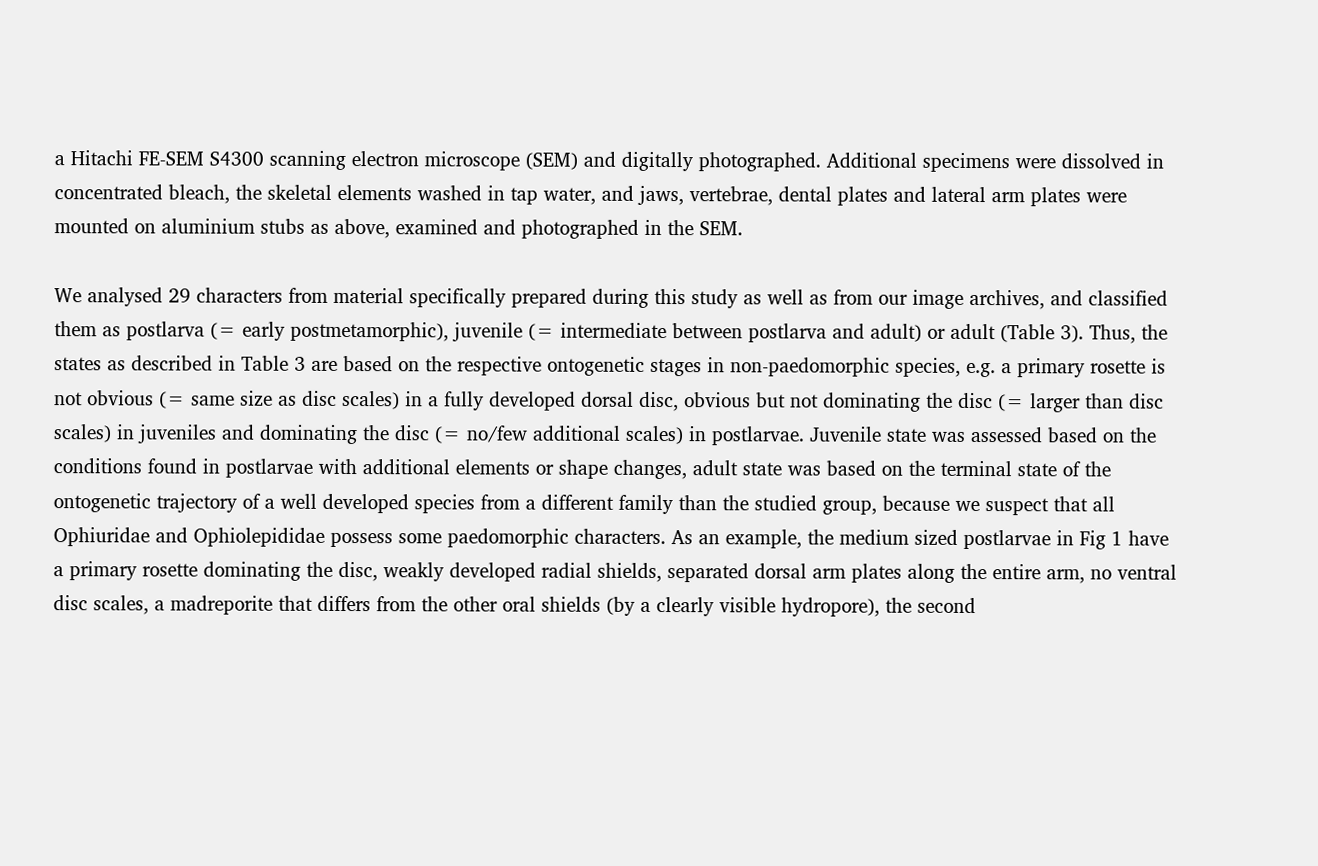a Hitachi FE-SEM S4300 scanning electron microscope (SEM) and digitally photographed. Additional specimens were dissolved in concentrated bleach, the skeletal elements washed in tap water, and jaws, vertebrae, dental plates and lateral arm plates were mounted on aluminium stubs as above, examined and photographed in the SEM.

We analysed 29 characters from material specifically prepared during this study as well as from our image archives, and classified them as postlarva (= early postmetamorphic), juvenile (= intermediate between postlarva and adult) or adult (Table 3). Thus, the states as described in Table 3 are based on the respective ontogenetic stages in non-paedomorphic species, e.g. a primary rosette is not obvious (= same size as disc scales) in a fully developed dorsal disc, obvious but not dominating the disc (= larger than disc scales) in juveniles and dominating the disc (= no/few additional scales) in postlarvae. Juvenile state was assessed based on the conditions found in postlarvae with additional elements or shape changes, adult state was based on the terminal state of the ontogenetic trajectory of a well developed species from a different family than the studied group, because we suspect that all Ophiuridae and Ophiolepididae possess some paedomorphic characters. As an example, the medium sized postlarvae in Fig 1 have a primary rosette dominating the disc, weakly developed radial shields, separated dorsal arm plates along the entire arm, no ventral disc scales, a madreporite that differs from the other oral shields (by a clearly visible hydropore), the second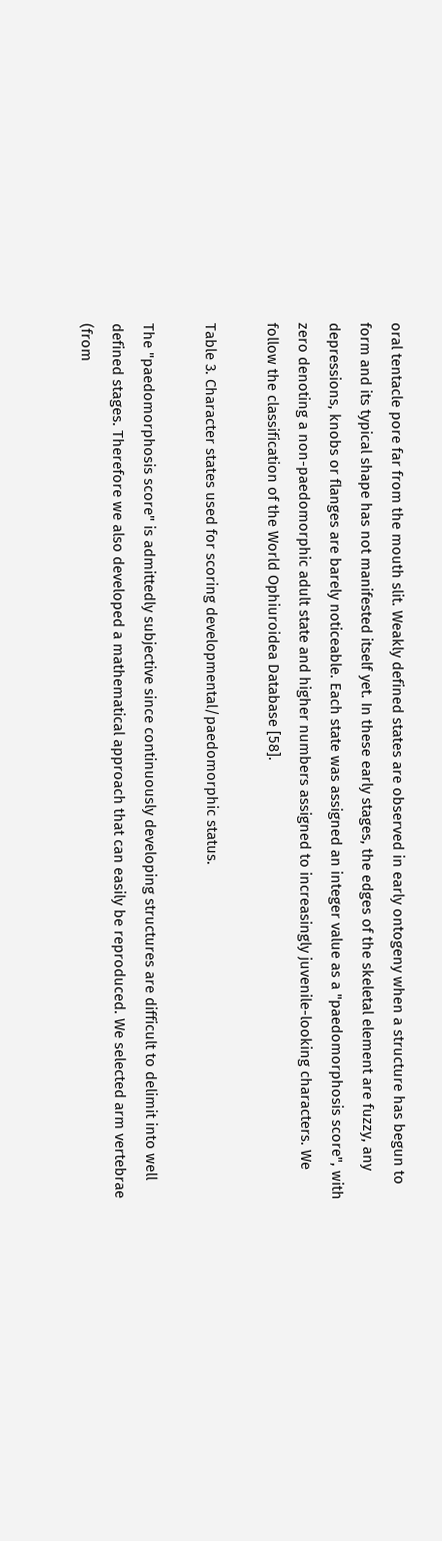oral tentacle pore far from the mouth slit. Weakly defined states are observed in early ontogeny when a structure has begun to form and its typical shape has not manifested itself yet. In these early stages, the edges of the skeletal element are fuzzy, any depressions, knobs or flanges are barely noticeable. Each state was assigned an integer value as a "paedomorphosis score", with zero denoting a non-paedomorphic adult state and higher numbers assigned to increasingly juvenile-looking characters. We follow the classification of the World Ophiuroidea Database [58].

Table 3. Character states used for scoring developmental/paedomorphic status.

The "paedomorphosis score" is admittedly subjective since continuously developing structures are difficult to delimit into well defined stages. Therefore we also developed a mathematical approach that can easily be reproduced. We selected arm vertebrae (from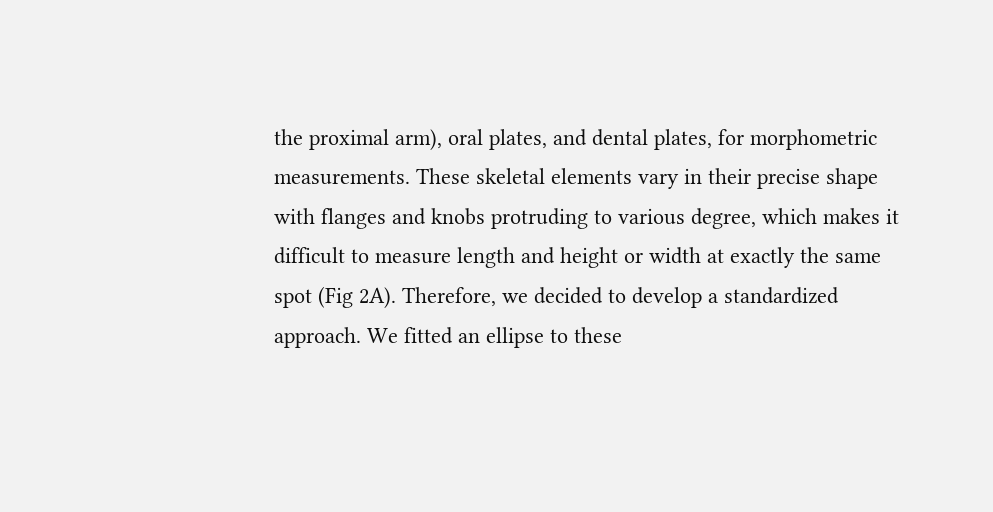the proximal arm), oral plates, and dental plates, for morphometric measurements. These skeletal elements vary in their precise shape with flanges and knobs protruding to various degree, which makes it difficult to measure length and height or width at exactly the same spot (Fig 2A). Therefore, we decided to develop a standardized approach. We fitted an ellipse to these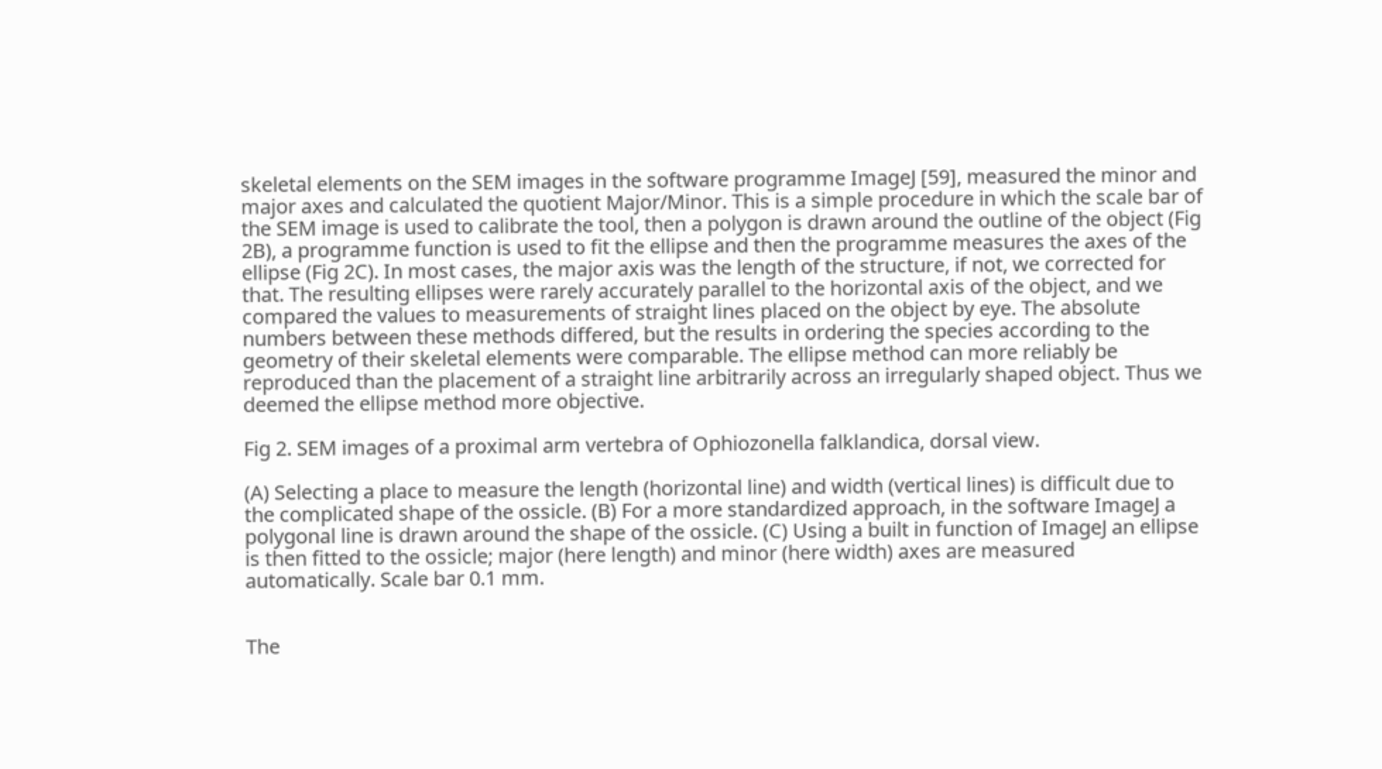skeletal elements on the SEM images in the software programme ImageJ [59], measured the minor and major axes and calculated the quotient Major/Minor. This is a simple procedure in which the scale bar of the SEM image is used to calibrate the tool, then a polygon is drawn around the outline of the object (Fig 2B), a programme function is used to fit the ellipse and then the programme measures the axes of the ellipse (Fig 2C). In most cases, the major axis was the length of the structure, if not, we corrected for that. The resulting ellipses were rarely accurately parallel to the horizontal axis of the object, and we compared the values to measurements of straight lines placed on the object by eye. The absolute numbers between these methods differed, but the results in ordering the species according to the geometry of their skeletal elements were comparable. The ellipse method can more reliably be reproduced than the placement of a straight line arbitrarily across an irregularly shaped object. Thus we deemed the ellipse method more objective.

Fig 2. SEM images of a proximal arm vertebra of Ophiozonella falklandica, dorsal view.

(A) Selecting a place to measure the length (horizontal line) and width (vertical lines) is difficult due to the complicated shape of the ossicle. (B) For a more standardized approach, in the software ImageJ a polygonal line is drawn around the shape of the ossicle. (C) Using a built in function of ImageJ an ellipse is then fitted to the ossicle; major (here length) and minor (here width) axes are measured automatically. Scale bar 0.1 mm.


The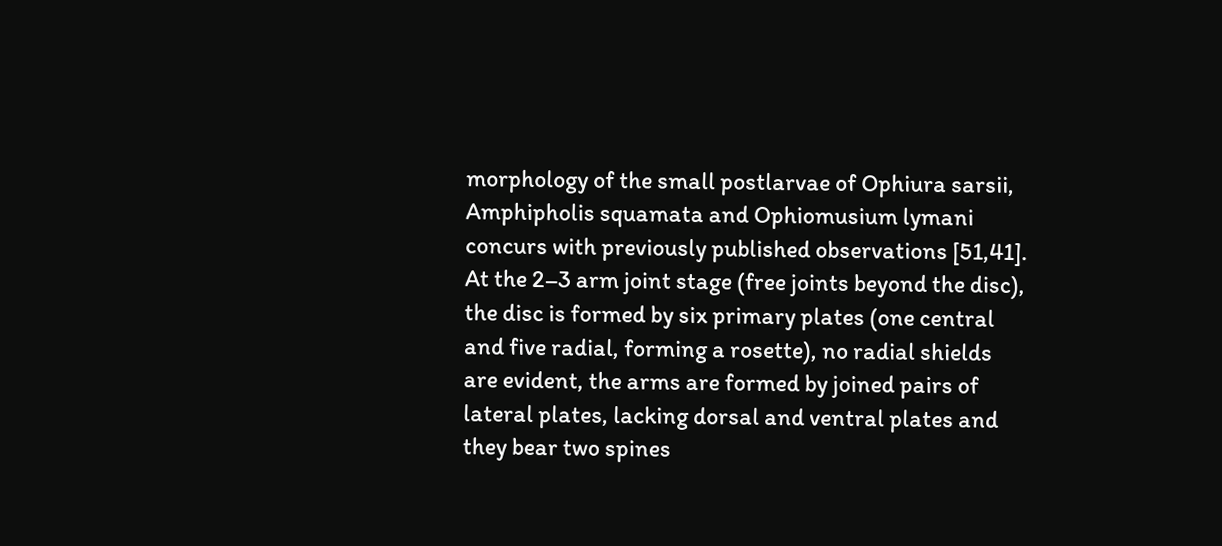morphology of the small postlarvae of Ophiura sarsii, Amphipholis squamata and Ophiomusium lymani concurs with previously published observations [51,41]. At the 2–3 arm joint stage (free joints beyond the disc), the disc is formed by six primary plates (one central and five radial, forming a rosette), no radial shields are evident, the arms are formed by joined pairs of lateral plates, lacking dorsal and ventral plates and they bear two spines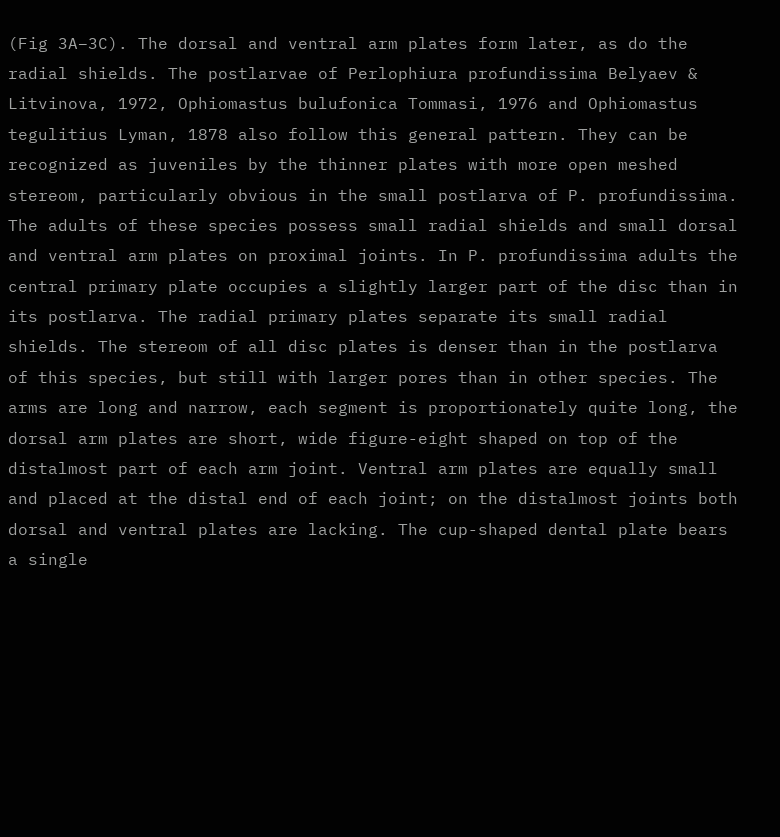(Fig 3A–3C). The dorsal and ventral arm plates form later, as do the radial shields. The postlarvae of Perlophiura profundissima Belyaev & Litvinova, 1972, Ophiomastus bulufonica Tommasi, 1976 and Ophiomastus tegulitius Lyman, 1878 also follow this general pattern. They can be recognized as juveniles by the thinner plates with more open meshed stereom, particularly obvious in the small postlarva of P. profundissima. The adults of these species possess small radial shields and small dorsal and ventral arm plates on proximal joints. In P. profundissima adults the central primary plate occupies a slightly larger part of the disc than in its postlarva. The radial primary plates separate its small radial shields. The stereom of all disc plates is denser than in the postlarva of this species, but still with larger pores than in other species. The arms are long and narrow, each segment is proportionately quite long, the dorsal arm plates are short, wide figure-eight shaped on top of the distalmost part of each arm joint. Ventral arm plates are equally small and placed at the distal end of each joint; on the distalmost joints both dorsal and ventral plates are lacking. The cup-shaped dental plate bears a single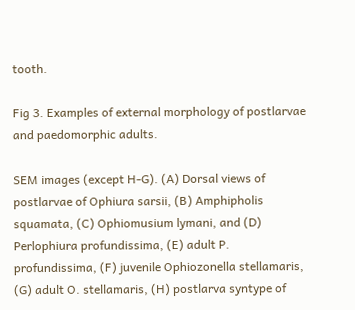tooth.

Fig 3. Examples of external morphology of postlarvae and paedomorphic adults.

SEM images (except H-G). (A) Dorsal views of postlarvae of Ophiura sarsii, (B) Amphipholis squamata, (C) Ophiomusium lymani, and (D) Perlophiura profundissima, (E) adult P. profundissima, (F) juvenile Ophiozonella stellamaris, (G) adult O. stellamaris, (H) postlarva syntype of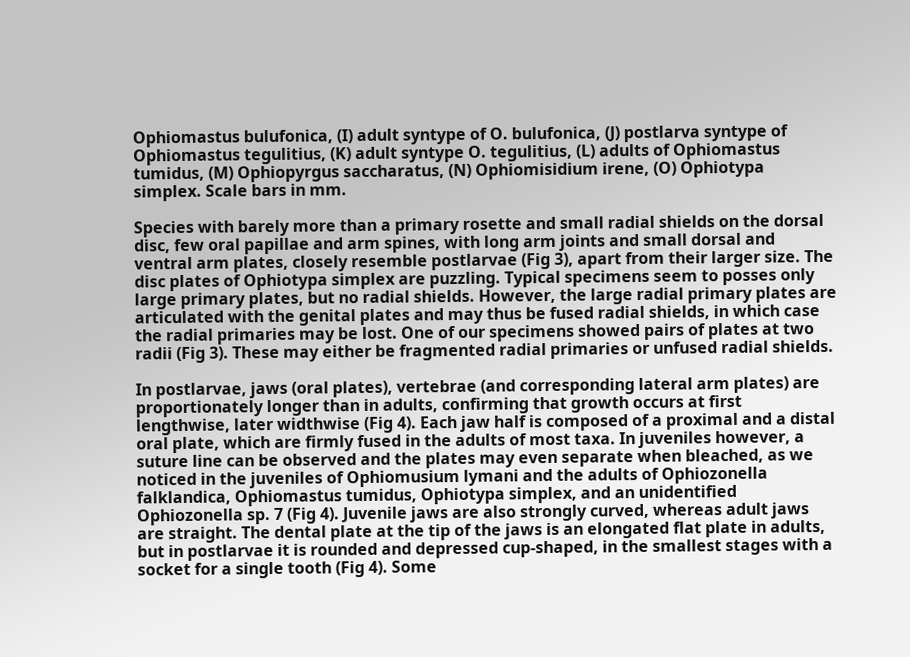Ophiomastus bulufonica, (I) adult syntype of O. bulufonica, (J) postlarva syntype of Ophiomastus tegulitius, (K) adult syntype O. tegulitius, (L) adults of Ophiomastus tumidus, (M) Ophiopyrgus saccharatus, (N) Ophiomisidium irene, (O) Ophiotypa simplex. Scale bars in mm.

Species with barely more than a primary rosette and small radial shields on the dorsal disc, few oral papillae and arm spines, with long arm joints and small dorsal and ventral arm plates, closely resemble postlarvae (Fig 3), apart from their larger size. The disc plates of Ophiotypa simplex are puzzling. Typical specimens seem to posses only large primary plates, but no radial shields. However, the large radial primary plates are articulated with the genital plates and may thus be fused radial shields, in which case the radial primaries may be lost. One of our specimens showed pairs of plates at two radii (Fig 3). These may either be fragmented radial primaries or unfused radial shields.

In postlarvae, jaws (oral plates), vertebrae (and corresponding lateral arm plates) are proportionately longer than in adults, confirming that growth occurs at first lengthwise, later widthwise (Fig 4). Each jaw half is composed of a proximal and a distal oral plate, which are firmly fused in the adults of most taxa. In juveniles however, a suture line can be observed and the plates may even separate when bleached, as we noticed in the juveniles of Ophiomusium lymani and the adults of Ophiozonella falklandica, Ophiomastus tumidus, Ophiotypa simplex, and an unidentified Ophiozonella sp. 7 (Fig 4). Juvenile jaws are also strongly curved, whereas adult jaws are straight. The dental plate at the tip of the jaws is an elongated flat plate in adults, but in postlarvae it is rounded and depressed cup-shaped, in the smallest stages with a socket for a single tooth (Fig 4). Some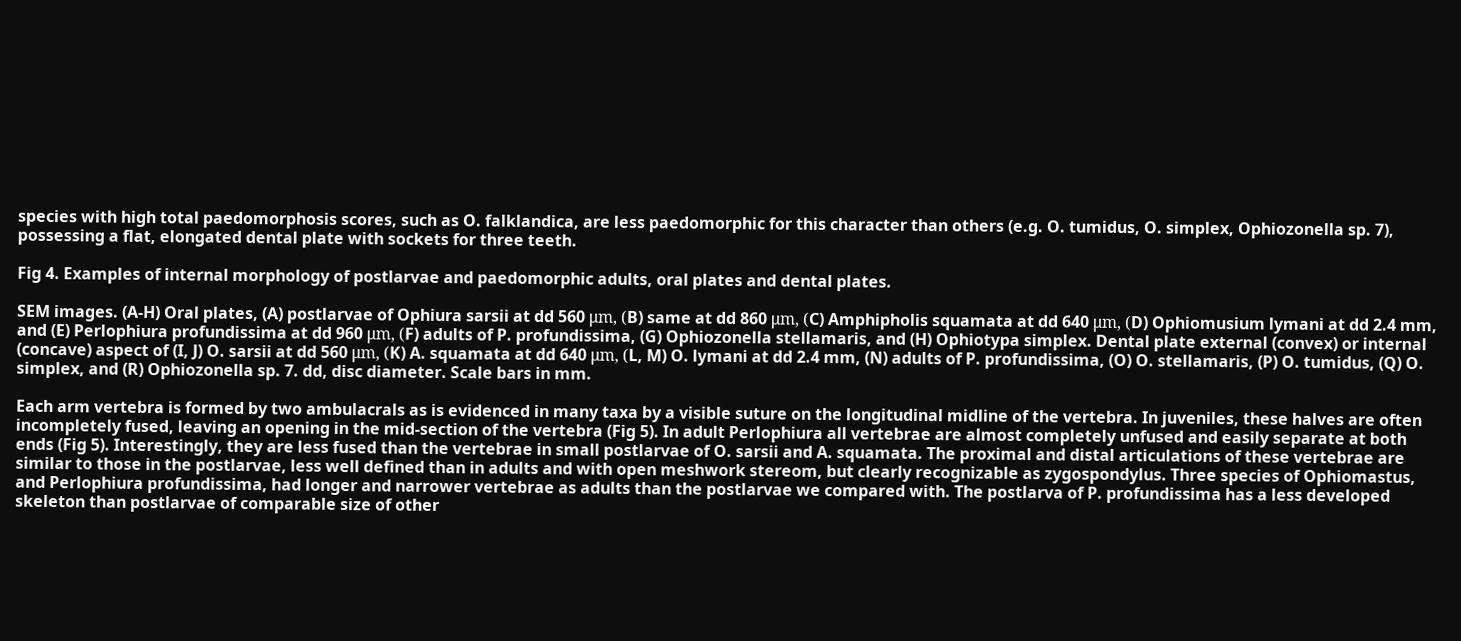species with high total paedomorphosis scores, such as O. falklandica, are less paedomorphic for this character than others (e.g. O. tumidus, O. simplex, Ophiozonella sp. 7), possessing a flat, elongated dental plate with sockets for three teeth.

Fig 4. Examples of internal morphology of postlarvae and paedomorphic adults, oral plates and dental plates.

SEM images. (A-H) Oral plates, (A) postlarvae of Ophiura sarsii at dd 560 μm, (B) same at dd 860 μm, (C) Amphipholis squamata at dd 640 μm, (D) Ophiomusium lymani at dd 2.4 mm, and (E) Perlophiura profundissima at dd 960 μm, (F) adults of P. profundissima, (G) Ophiozonella stellamaris, and (H) Ophiotypa simplex. Dental plate external (convex) or internal (concave) aspect of (I, J) O. sarsii at dd 560 μm, (K) A. squamata at dd 640 μm, (L, M) O. lymani at dd 2.4 mm, (N) adults of P. profundissima, (O) O. stellamaris, (P) O. tumidus, (Q) O. simplex, and (R) Ophiozonella sp. 7. dd, disc diameter. Scale bars in mm.

Each arm vertebra is formed by two ambulacrals as is evidenced in many taxa by a visible suture on the longitudinal midline of the vertebra. In juveniles, these halves are often incompletely fused, leaving an opening in the mid-section of the vertebra (Fig 5). In adult Perlophiura all vertebrae are almost completely unfused and easily separate at both ends (Fig 5). Interestingly, they are less fused than the vertebrae in small postlarvae of O. sarsii and A. squamata. The proximal and distal articulations of these vertebrae are similar to those in the postlarvae, less well defined than in adults and with open meshwork stereom, but clearly recognizable as zygospondylus. Three species of Ophiomastus, and Perlophiura profundissima, had longer and narrower vertebrae as adults than the postlarvae we compared with. The postlarva of P. profundissima has a less developed skeleton than postlarvae of comparable size of other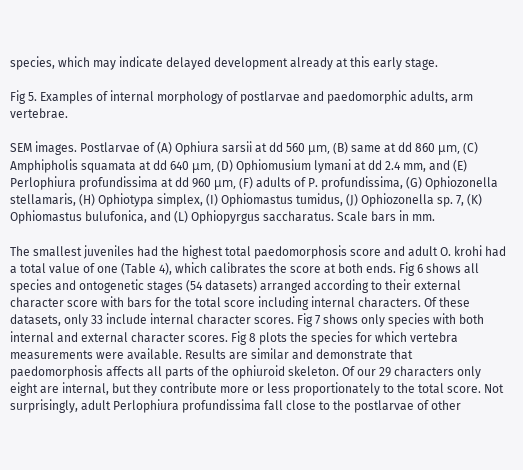species, which may indicate delayed development already at this early stage.

Fig 5. Examples of internal morphology of postlarvae and paedomorphic adults, arm vertebrae.

SEM images. Postlarvae of (A) Ophiura sarsii at dd 560 μm, (B) same at dd 860 μm, (C) Amphipholis squamata at dd 640 μm, (D) Ophiomusium lymani at dd 2.4 mm, and (E) Perlophiura profundissima at dd 960 μm, (F) adults of P. profundissima, (G) Ophiozonella stellamaris, (H) Ophiotypa simplex, (I) Ophiomastus tumidus, (J) Ophiozonella sp. 7, (K) Ophiomastus bulufonica, and (L) Ophiopyrgus saccharatus. Scale bars in mm.

The smallest juveniles had the highest total paedomorphosis score and adult O. krohi had a total value of one (Table 4), which calibrates the score at both ends. Fig 6 shows all species and ontogenetic stages (54 datasets) arranged according to their external character score with bars for the total score including internal characters. Of these datasets, only 33 include internal character scores. Fig 7 shows only species with both internal and external character scores. Fig 8 plots the species for which vertebra measurements were available. Results are similar and demonstrate that paedomorphosis affects all parts of the ophiuroid skeleton. Of our 29 characters only eight are internal, but they contribute more or less proportionately to the total score. Not surprisingly, adult Perlophiura profundissima fall close to the postlarvae of other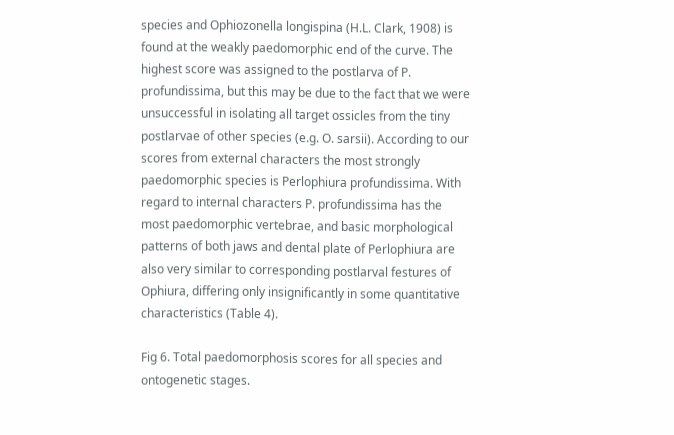species and Ophiozonella longispina (H.L. Clark, 1908) is found at the weakly paedomorphic end of the curve. The highest score was assigned to the postlarva of P. profundissima, but this may be due to the fact that we were unsuccessful in isolating all target ossicles from the tiny postlarvae of other species (e.g. O. sarsii). According to our scores from external characters the most strongly paedomorphic species is Perlophiura profundissima. With regard to internal characters P. profundissima has the most paedomorphic vertebrae, and basic morphological patterns of both jaws and dental plate of Perlophiura are also very similar to corresponding postlarval festures of Ophiura, differing only insignificantly in some quantitative characteristics (Table 4).

Fig 6. Total paedomorphosis scores for all species and ontogenetic stages.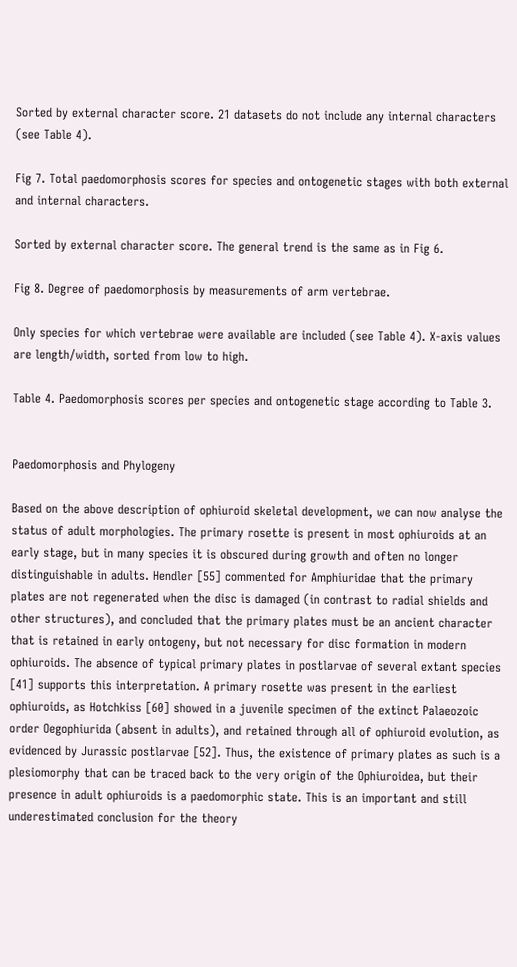Sorted by external character score. 21 datasets do not include any internal characters (see Table 4).

Fig 7. Total paedomorphosis scores for species and ontogenetic stages with both external and internal characters.

Sorted by external character score. The general trend is the same as in Fig 6.

Fig 8. Degree of paedomorphosis by measurements of arm vertebrae.

Only species for which vertebrae were available are included (see Table 4). X-axis values are length/width, sorted from low to high.

Table 4. Paedomorphosis scores per species and ontogenetic stage according to Table 3.


Paedomorphosis and Phylogeny

Based on the above description of ophiuroid skeletal development, we can now analyse the status of adult morphologies. The primary rosette is present in most ophiuroids at an early stage, but in many species it is obscured during growth and often no longer distinguishable in adults. Hendler [55] commented for Amphiuridae that the primary plates are not regenerated when the disc is damaged (in contrast to radial shields and other structures), and concluded that the primary plates must be an ancient character that is retained in early ontogeny, but not necessary for disc formation in modern ophiuroids. The absence of typical primary plates in postlarvae of several extant species [41] supports this interpretation. A primary rosette was present in the earliest ophiuroids, as Hotchkiss [60] showed in a juvenile specimen of the extinct Palaeozoic order Oegophiurida (absent in adults), and retained through all of ophiuroid evolution, as evidenced by Jurassic postlarvae [52]. Thus, the existence of primary plates as such is a plesiomorphy that can be traced back to the very origin of the Ophiuroidea, but their presence in adult ophiuroids is a paedomorphic state. This is an important and still underestimated conclusion for the theory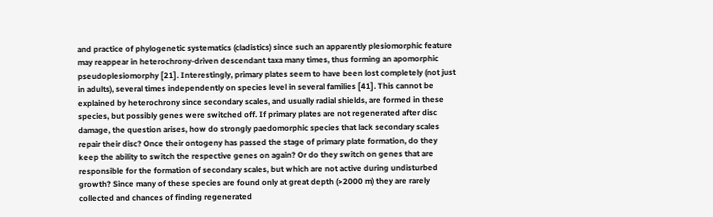and practice of phylogenetic systematics (cladistics) since such an apparently plesiomorphic feature may reappear in heterochrony-driven descendant taxa many times, thus forming an apomorphic pseudoplesiomorphy [21]. Interestingly, primary plates seem to have been lost completely (not just in adults), several times independently on species level in several families [41]. This cannot be explained by heterochrony since secondary scales, and usually radial shields, are formed in these species, but possibly genes were switched off. If primary plates are not regenerated after disc damage, the question arises, how do strongly paedomorphic species that lack secondary scales repair their disc? Once their ontogeny has passed the stage of primary plate formation, do they keep the ability to switch the respective genes on again? Or do they switch on genes that are responsible for the formation of secondary scales, but which are not active during undisturbed growth? Since many of these species are found only at great depth (>2000 m) they are rarely collected and chances of finding regenerated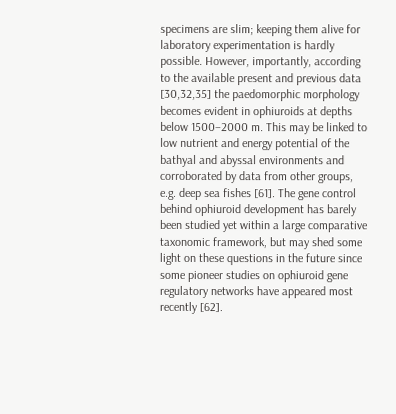specimens are slim; keeping them alive for laboratory experimentation is hardly possible. However, importantly, according to the available present and previous data [30,32,35] the paedomorphic morphology becomes evident in ophiuroids at depths below 1500–2000 m. This may be linked to low nutrient and energy potential of the bathyal and abyssal environments and corroborated by data from other groups, e.g. deep sea fishes [61]. The gene control behind ophiuroid development has barely been studied yet within a large comparative taxonomic framework, but may shed some light on these questions in the future since some pioneer studies on ophiuroid gene regulatory networks have appeared most recently [62].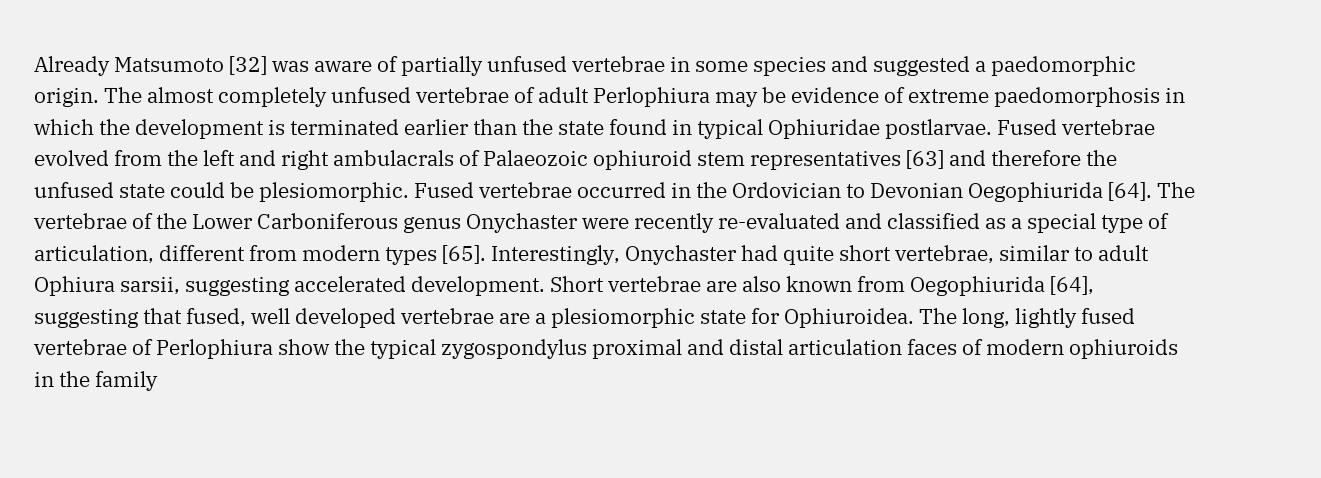Already Matsumoto [32] was aware of partially unfused vertebrae in some species and suggested a paedomorphic origin. The almost completely unfused vertebrae of adult Perlophiura may be evidence of extreme paedomorphosis in which the development is terminated earlier than the state found in typical Ophiuridae postlarvae. Fused vertebrae evolved from the left and right ambulacrals of Palaeozoic ophiuroid stem representatives [63] and therefore the unfused state could be plesiomorphic. Fused vertebrae occurred in the Ordovician to Devonian Oegophiurida [64]. The vertebrae of the Lower Carboniferous genus Onychaster were recently re-evaluated and classified as a special type of articulation, different from modern types [65]. Interestingly, Onychaster had quite short vertebrae, similar to adult Ophiura sarsii, suggesting accelerated development. Short vertebrae are also known from Oegophiurida [64], suggesting that fused, well developed vertebrae are a plesiomorphic state for Ophiuroidea. The long, lightly fused vertebrae of Perlophiura show the typical zygospondylus proximal and distal articulation faces of modern ophiuroids in the family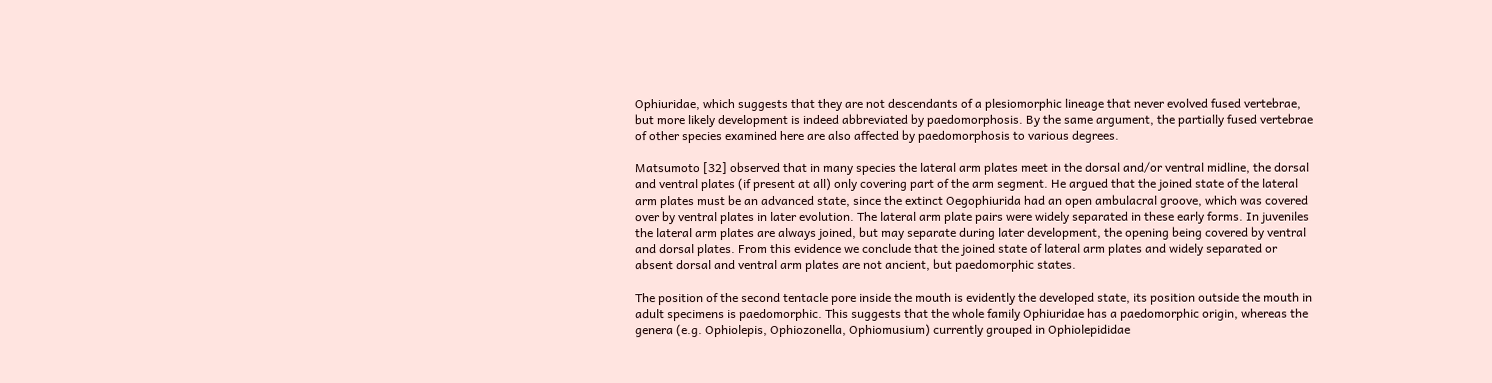Ophiuridae, which suggests that they are not descendants of a plesiomorphic lineage that never evolved fused vertebrae, but more likely development is indeed abbreviated by paedomorphosis. By the same argument, the partially fused vertebrae of other species examined here are also affected by paedomorphosis to various degrees.

Matsumoto [32] observed that in many species the lateral arm plates meet in the dorsal and/or ventral midline, the dorsal and ventral plates (if present at all) only covering part of the arm segment. He argued that the joined state of the lateral arm plates must be an advanced state, since the extinct Oegophiurida had an open ambulacral groove, which was covered over by ventral plates in later evolution. The lateral arm plate pairs were widely separated in these early forms. In juveniles the lateral arm plates are always joined, but may separate during later development, the opening being covered by ventral and dorsal plates. From this evidence we conclude that the joined state of lateral arm plates and widely separated or absent dorsal and ventral arm plates are not ancient, but paedomorphic states.

The position of the second tentacle pore inside the mouth is evidently the developed state, its position outside the mouth in adult specimens is paedomorphic. This suggests that the whole family Ophiuridae has a paedomorphic origin, whereas the genera (e.g. Ophiolepis, Ophiozonella, Ophiomusium) currently grouped in Ophiolepididae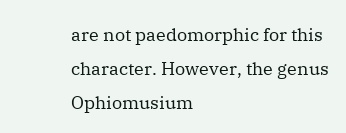are not paedomorphic for this character. However, the genus Ophiomusium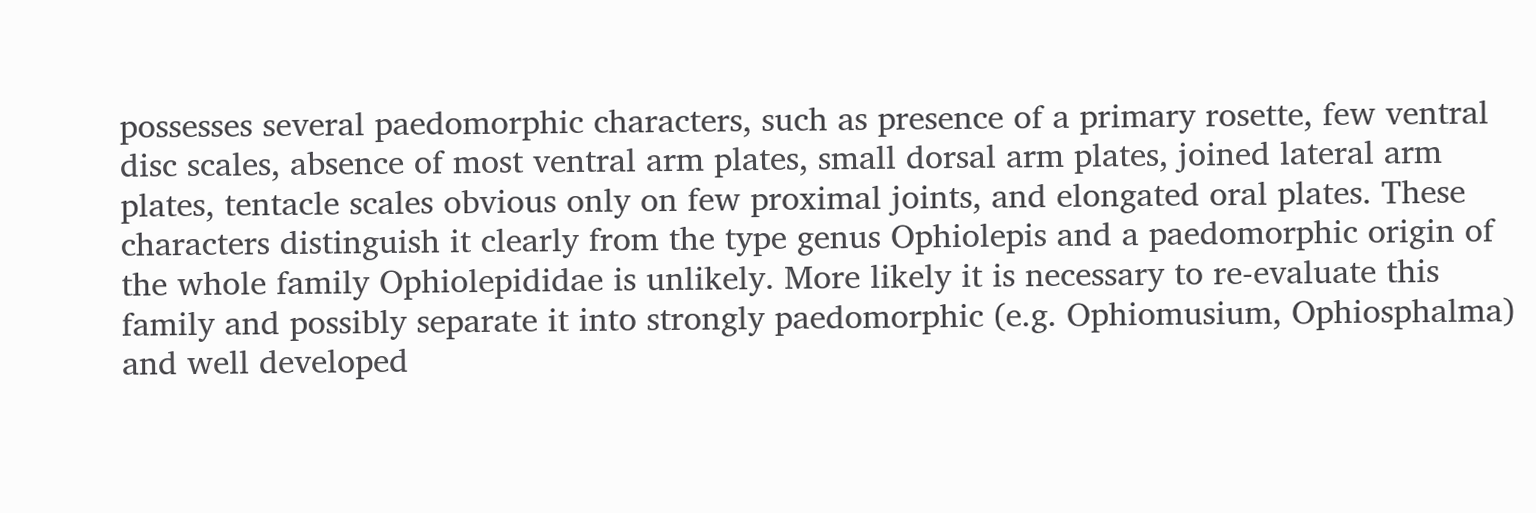possesses several paedomorphic characters, such as presence of a primary rosette, few ventral disc scales, absence of most ventral arm plates, small dorsal arm plates, joined lateral arm plates, tentacle scales obvious only on few proximal joints, and elongated oral plates. These characters distinguish it clearly from the type genus Ophiolepis and a paedomorphic origin of the whole family Ophiolepididae is unlikely. More likely it is necessary to re-evaluate this family and possibly separate it into strongly paedomorphic (e.g. Ophiomusium, Ophiosphalma) and well developed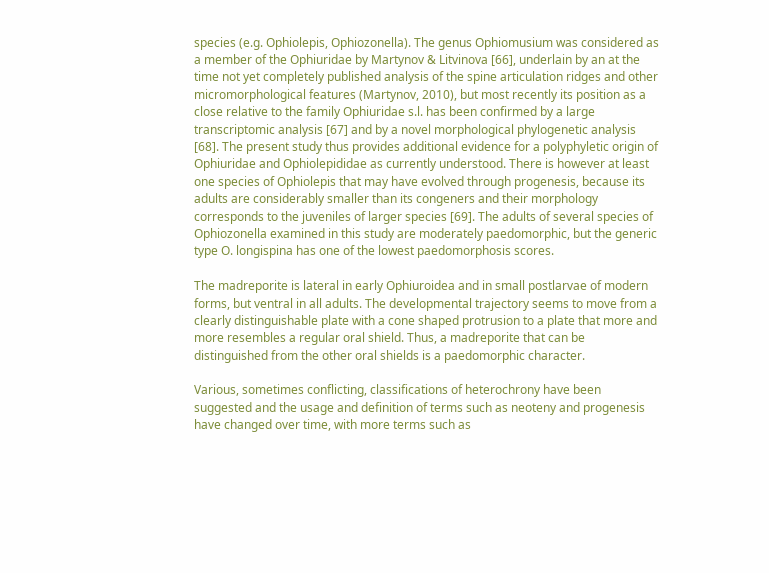species (e.g. Ophiolepis, Ophiozonella). The genus Ophiomusium was considered as a member of the Ophiuridae by Martynov & Litvinova [66], underlain by an at the time not yet completely published analysis of the spine articulation ridges and other micromorphological features (Martynov, 2010), but most recently its position as a close relative to the family Ophiuridae s.l. has been confirmed by a large transcriptomic analysis [67] and by a novel morphological phylogenetic analysis [68]. The present study thus provides additional evidence for a polyphyletic origin of Ophiuridae and Ophiolepididae as currently understood. There is however at least one species of Ophiolepis that may have evolved through progenesis, because its adults are considerably smaller than its congeners and their morphology corresponds to the juveniles of larger species [69]. The adults of several species of Ophiozonella examined in this study are moderately paedomorphic, but the generic type O. longispina has one of the lowest paedomorphosis scores.

The madreporite is lateral in early Ophiuroidea and in small postlarvae of modern forms, but ventral in all adults. The developmental trajectory seems to move from a clearly distinguishable plate with a cone shaped protrusion to a plate that more and more resembles a regular oral shield. Thus, a madreporite that can be distinguished from the other oral shields is a paedomorphic character.

Various, sometimes conflicting, classifications of heterochrony have been suggested and the usage and definition of terms such as neoteny and progenesis have changed over time, with more terms such as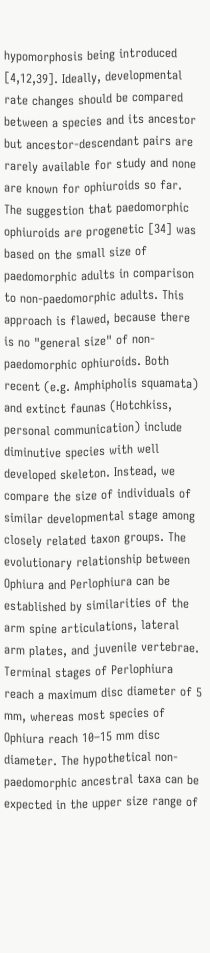hypomorphosis being introduced [4,12,39]. Ideally, developmental rate changes should be compared between a species and its ancestor but ancestor-descendant pairs are rarely available for study and none are known for ophiuroids so far. The suggestion that paedomorphic ophiuroids are progenetic [34] was based on the small size of paedomorphic adults in comparison to non-paedomorphic adults. This approach is flawed, because there is no "general size" of non-paedomorphic ophiuroids. Both recent (e.g. Amphipholis squamata) and extinct faunas (Hotchkiss, personal communication) include diminutive species with well developed skeleton. Instead, we compare the size of individuals of similar developmental stage among closely related taxon groups. The evolutionary relationship between Ophiura and Perlophiura can be established by similarities of the arm spine articulations, lateral arm plates, and juvenile vertebrae. Terminal stages of Perlophiura reach a maximum disc diameter of 5 mm, whereas most species of Ophiura reach 10–15 mm disc diameter. The hypothetical non-paedomorphic ancestral taxa can be expected in the upper size range of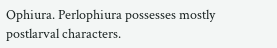Ophiura. Perlophiura possesses mostly postlarval characters.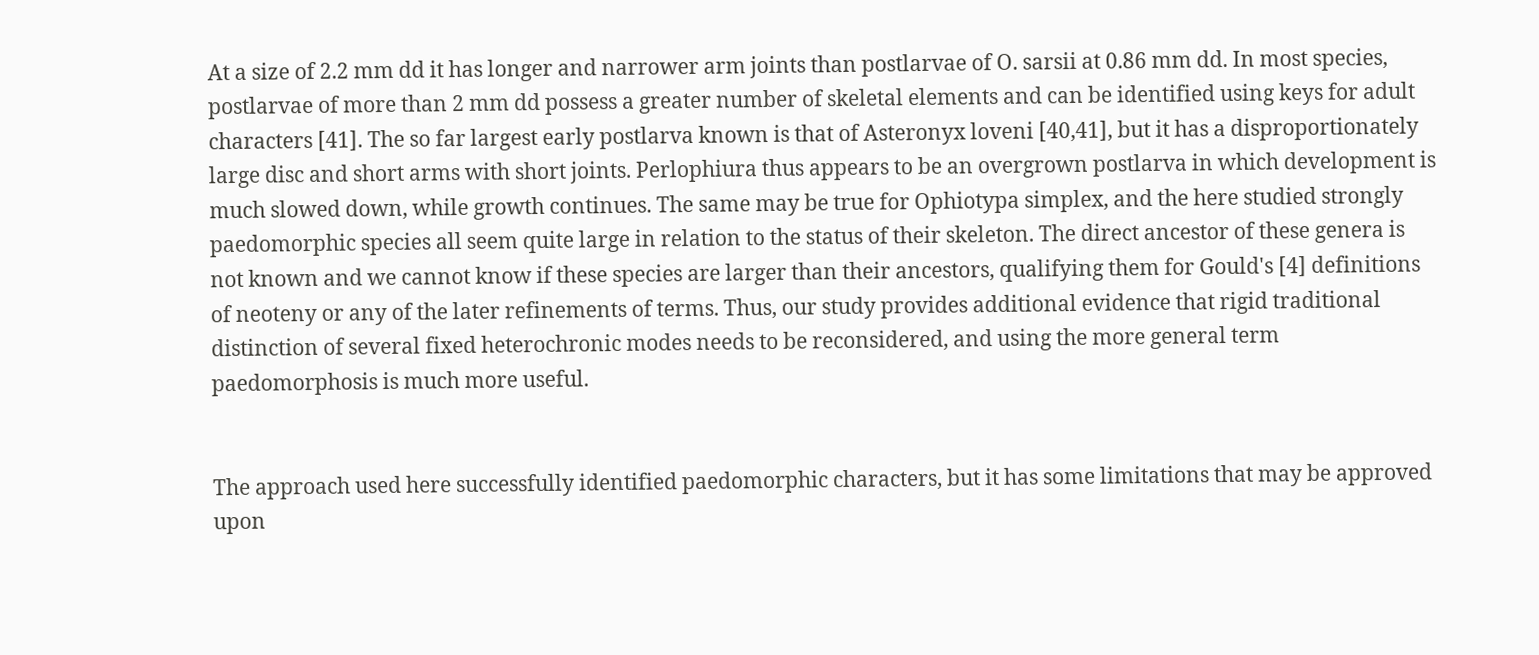At a size of 2.2 mm dd it has longer and narrower arm joints than postlarvae of O. sarsii at 0.86 mm dd. In most species, postlarvae of more than 2 mm dd possess a greater number of skeletal elements and can be identified using keys for adult characters [41]. The so far largest early postlarva known is that of Asteronyx loveni [40,41], but it has a disproportionately large disc and short arms with short joints. Perlophiura thus appears to be an overgrown postlarva in which development is much slowed down, while growth continues. The same may be true for Ophiotypa simplex, and the here studied strongly paedomorphic species all seem quite large in relation to the status of their skeleton. The direct ancestor of these genera is not known and we cannot know if these species are larger than their ancestors, qualifying them for Gould's [4] definitions of neoteny or any of the later refinements of terms. Thus, our study provides additional evidence that rigid traditional distinction of several fixed heterochronic modes needs to be reconsidered, and using the more general term paedomorphosis is much more useful.


The approach used here successfully identified paedomorphic characters, but it has some limitations that may be approved upon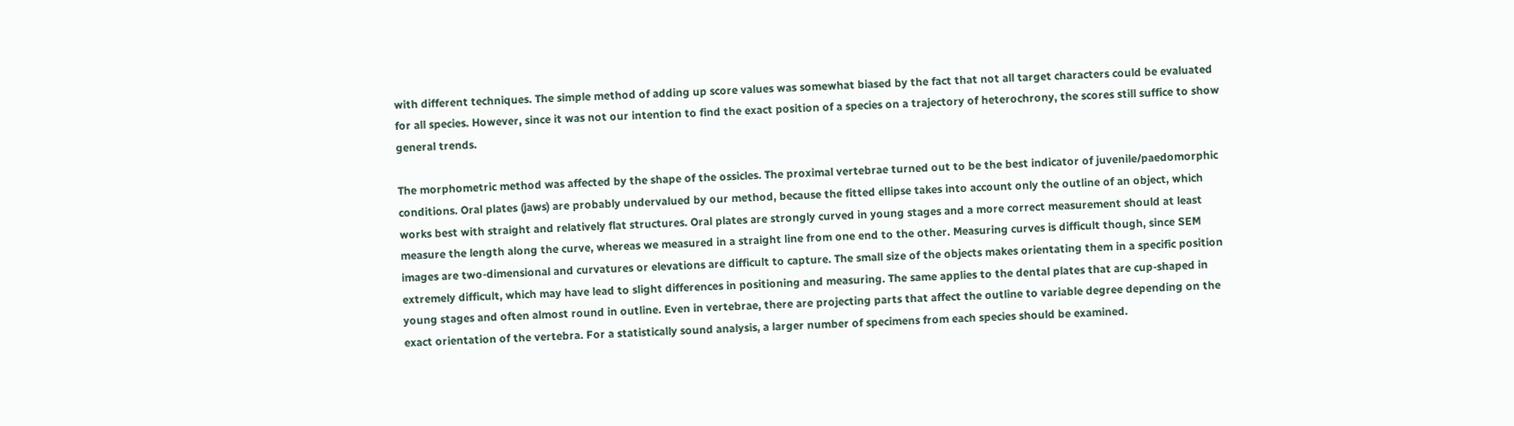with different techniques. The simple method of adding up score values was somewhat biased by the fact that not all target characters could be evaluated for all species. However, since it was not our intention to find the exact position of a species on a trajectory of heterochrony, the scores still suffice to show general trends.

The morphometric method was affected by the shape of the ossicles. The proximal vertebrae turned out to be the best indicator of juvenile/paedomorphic conditions. Oral plates (jaws) are probably undervalued by our method, because the fitted ellipse takes into account only the outline of an object, which works best with straight and relatively flat structures. Oral plates are strongly curved in young stages and a more correct measurement should at least measure the length along the curve, whereas we measured in a straight line from one end to the other. Measuring curves is difficult though, since SEM images are two-dimensional and curvatures or elevations are difficult to capture. The small size of the objects makes orientating them in a specific position extremely difficult, which may have lead to slight differences in positioning and measuring. The same applies to the dental plates that are cup-shaped in young stages and often almost round in outline. Even in vertebrae, there are projecting parts that affect the outline to variable degree depending on the exact orientation of the vertebra. For a statistically sound analysis, a larger number of specimens from each species should be examined.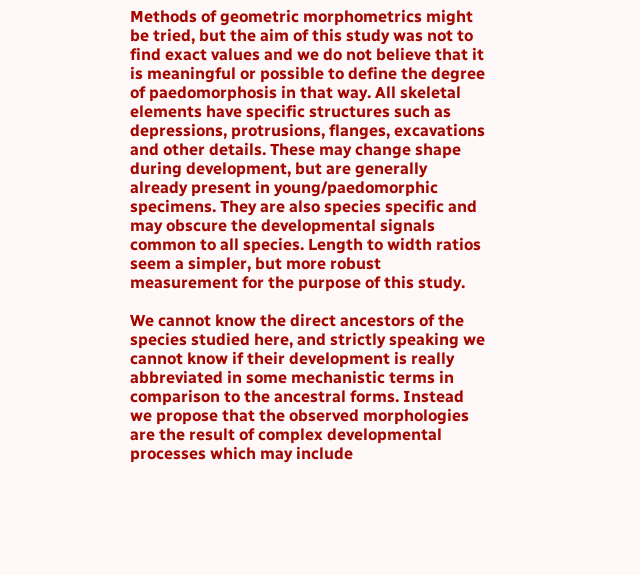Methods of geometric morphometrics might be tried, but the aim of this study was not to find exact values and we do not believe that it is meaningful or possible to define the degree of paedomorphosis in that way. All skeletal elements have specific structures such as depressions, protrusions, flanges, excavations and other details. These may change shape during development, but are generally already present in young/paedomorphic specimens. They are also species specific and may obscure the developmental signals common to all species. Length to width ratios seem a simpler, but more robust measurement for the purpose of this study.

We cannot know the direct ancestors of the species studied here, and strictly speaking we cannot know if their development is really abbreviated in some mechanistic terms in comparison to the ancestral forms. Instead we propose that the observed morphologies are the result of complex developmental processes which may include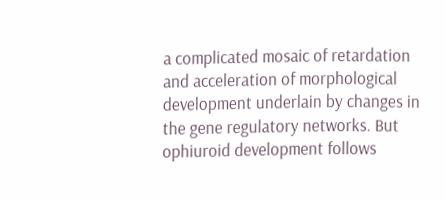a complicated mosaic of retardation and acceleration of morphological development underlain by changes in the gene regulatory networks. But ophiuroid development follows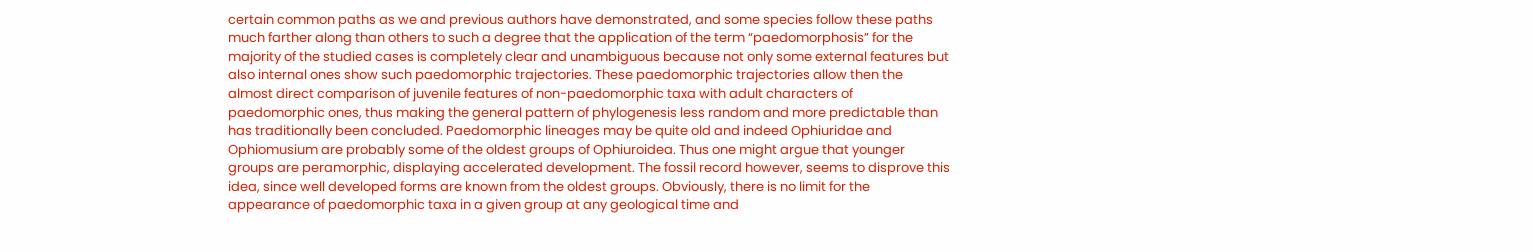certain common paths as we and previous authors have demonstrated, and some species follow these paths much farther along than others to such a degree that the application of the term “paedomorphosis” for the majority of the studied cases is completely clear and unambiguous because not only some external features but also internal ones show such paedomorphic trajectories. These paedomorphic trajectories allow then the almost direct comparison of juvenile features of non-paedomorphic taxa with adult characters of paedomorphic ones, thus making the general pattern of phylogenesis less random and more predictable than has traditionally been concluded. Paedomorphic lineages may be quite old and indeed Ophiuridae and Ophiomusium are probably some of the oldest groups of Ophiuroidea. Thus one might argue that younger groups are peramorphic, displaying accelerated development. The fossil record however, seems to disprove this idea, since well developed forms are known from the oldest groups. Obviously, there is no limit for the appearance of paedomorphic taxa in a given group at any geological time and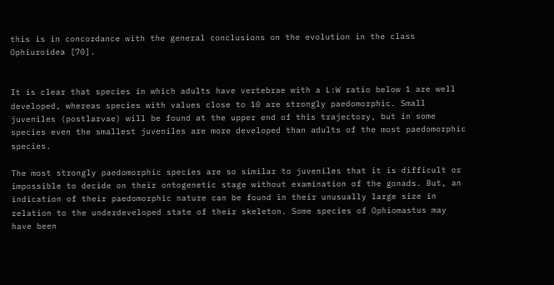this is in concordance with the general conclusions on the evolution in the class Ophiuroidea [70].


It is clear that species in which adults have vertebrae with a L:W ratio below 1 are well developed, whereas species with values close to 10 are strongly paedomorphic. Small juveniles (postlarvae) will be found at the upper end of this trajectory, but in some species even the smallest juveniles are more developed than adults of the most paedomorphic species.

The most strongly paedomorphic species are so similar to juveniles that it is difficult or impossible to decide on their ontogenetic stage without examination of the gonads. But, an indication of their paedomorphic nature can be found in their unusually large size in relation to the underdeveloped state of their skeleton. Some species of Ophiomastus may have been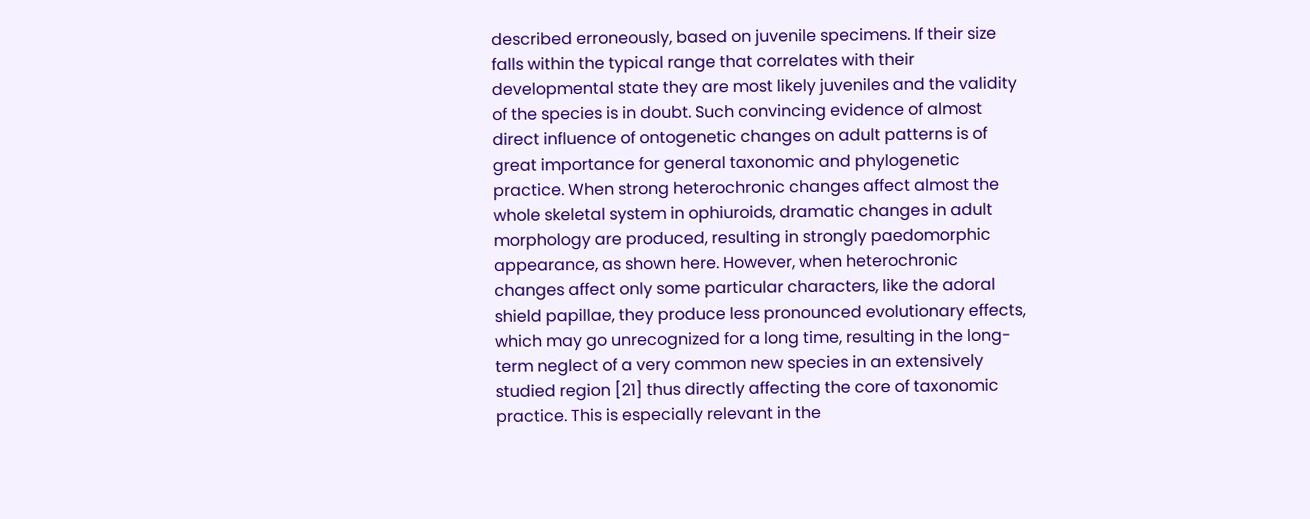described erroneously, based on juvenile specimens. If their size falls within the typical range that correlates with their developmental state they are most likely juveniles and the validity of the species is in doubt. Such convincing evidence of almost direct influence of ontogenetic changes on adult patterns is of great importance for general taxonomic and phylogenetic practice. When strong heterochronic changes affect almost the whole skeletal system in ophiuroids, dramatic changes in adult morphology are produced, resulting in strongly paedomorphic appearance, as shown here. However, when heterochronic changes affect only some particular characters, like the adoral shield papillae, they produce less pronounced evolutionary effects, which may go unrecognized for a long time, resulting in the long-term neglect of a very common new species in an extensively studied region [21] thus directly affecting the core of taxonomic practice. This is especially relevant in the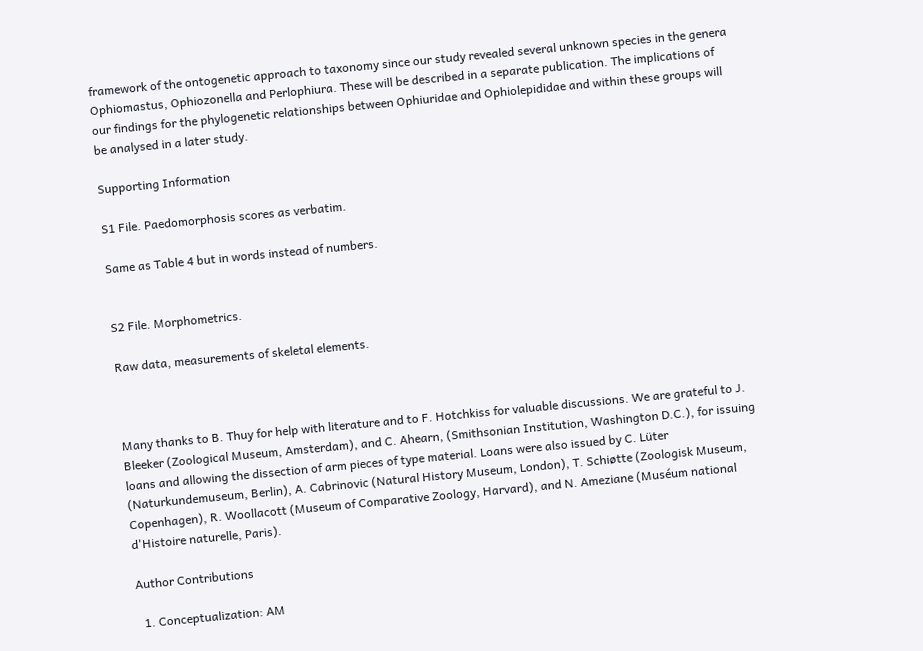framework of the ontogenetic approach to taxonomy since our study revealed several unknown species in the genera Ophiomastus, Ophiozonella and Perlophiura. These will be described in a separate publication. The implications of our findings for the phylogenetic relationships between Ophiuridae and Ophiolepididae and within these groups will be analysed in a later study.

Supporting Information

S1 File. Paedomorphosis scores as verbatim.

Same as Table 4 but in words instead of numbers.


S2 File. Morphometrics.

Raw data, measurements of skeletal elements.



Many thanks to B. Thuy for help with literature and to F. Hotchkiss for valuable discussions. We are grateful to J. Bleeker (Zoological Museum, Amsterdam), and C. Ahearn, (Smithsonian Institution, Washington D.C.), for issuing loans and allowing the dissection of arm pieces of type material. Loans were also issued by C. Lüter (Naturkundemuseum, Berlin), A. Cabrinovic (Natural History Museum, London), T. Schiøtte (Zoologisk Museum, Copenhagen), R. Woollacott (Museum of Comparative Zoology, Harvard), and N. Ameziane (Muséum national d'Histoire naturelle, Paris).

Author Contributions

  1. Conceptualization: AM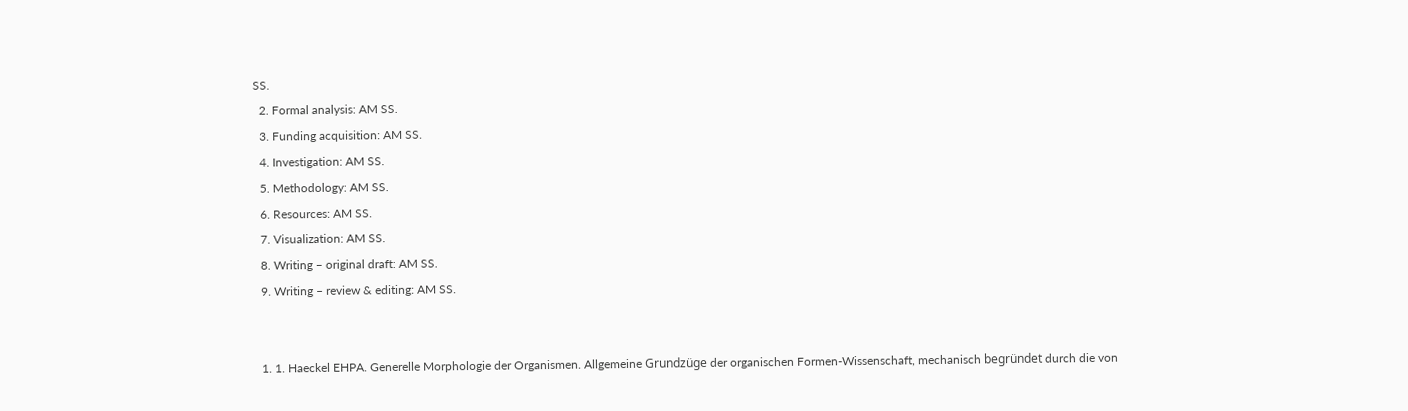SS.
  2. Formal analysis: AM SS.
  3. Funding acquisition: AM SS.
  4. Investigation: AM SS.
  5. Methodology: AM SS.
  6. Resources: AM SS.
  7. Visualization: AM SS.
  8. Writing – original draft: AM SS.
  9. Writing – review & editing: AM SS.


  1. 1. Haeckel EHPA. Generelle Morphologie der Organismen. Allgemeine Grundzüge der organischen Formen-Wissenschaft, mechanisch begründet durch die von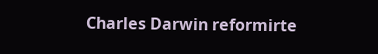Charles Darwin reformirte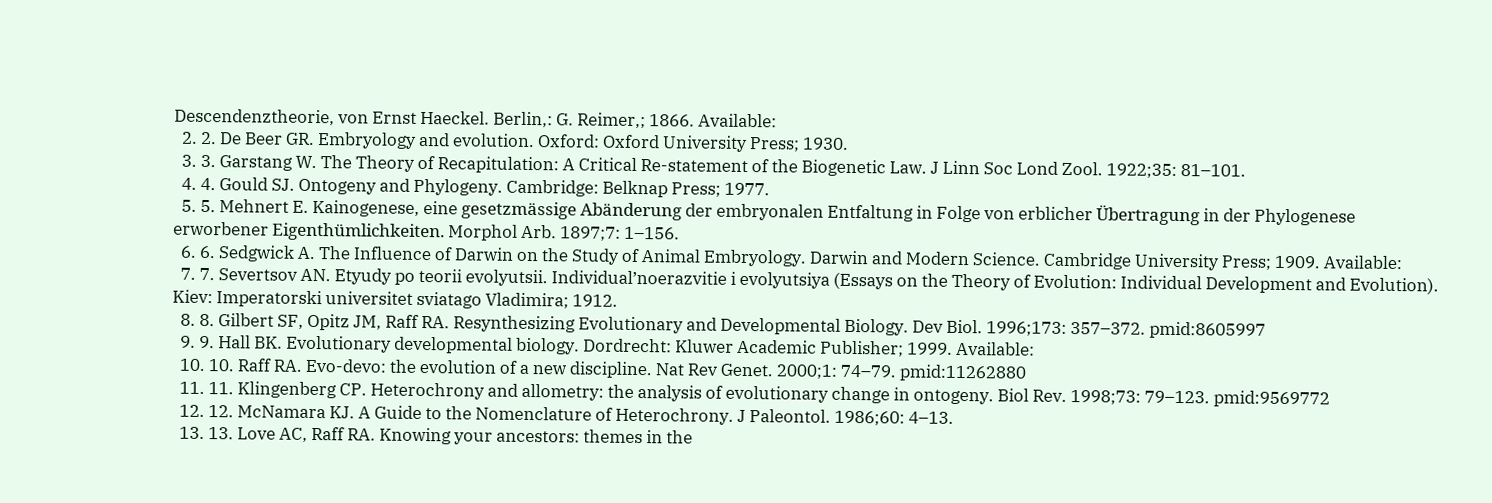Descendenztheorie, von Ernst Haeckel. Berlin,: G. Reimer,; 1866. Available:
  2. 2. De Beer GR. Embryology and evolution. Oxford: Oxford University Press; 1930.
  3. 3. Garstang W. The Theory of Recapitulation: A Critical Re-statement of the Biogenetic Law. J Linn Soc Lond Zool. 1922;35: 81–101.
  4. 4. Gould SJ. Ontogeny and Phylogeny. Cambridge: Belknap Press; 1977.
  5. 5. Mehnert E. Kainogenese, eine gesetzmässige Abänderung der embryonalen Entfaltung in Folge von erblicher Übertragung in der Phylogenese erworbener Eigenthümlichkeiten. Morphol Arb. 1897;7: 1–156.
  6. 6. Sedgwick A. The Influence of Darwin on the Study of Animal Embryology. Darwin and Modern Science. Cambridge University Press; 1909. Available:
  7. 7. Severtsov AN. Etyudy po teorii evolyutsii. Individual’noerazvitie i evolyutsiya (Essays on the Theory of Evolution: Individual Development and Evolution). Kiev: Imperatorski universitet sviatago Vladimira; 1912.
  8. 8. Gilbert SF, Opitz JM, Raff RA. Resynthesizing Evolutionary and Developmental Biology. Dev Biol. 1996;173: 357–372. pmid:8605997
  9. 9. Hall BK. Evolutionary developmental biology. Dordrecht: Kluwer Academic Publisher; 1999. Available:
  10. 10. Raff RA. Evo-devo: the evolution of a new discipline. Nat Rev Genet. 2000;1: 74–79. pmid:11262880
  11. 11. Klingenberg CP. Heterochrony and allometry: the analysis of evolutionary change in ontogeny. Biol Rev. 1998;73: 79–123. pmid:9569772
  12. 12. McNamara KJ. A Guide to the Nomenclature of Heterochrony. J Paleontol. 1986;60: 4–13.
  13. 13. Love AC, Raff RA. Knowing your ancestors: themes in the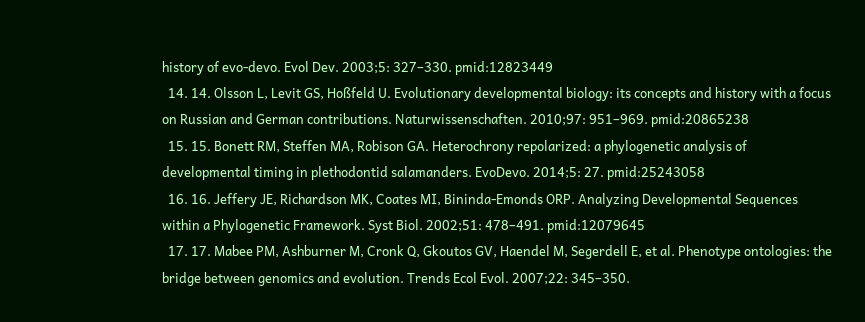history of evo-devo. Evol Dev. 2003;5: 327–330. pmid:12823449
  14. 14. Olsson L, Levit GS, Hoßfeld U. Evolutionary developmental biology: its concepts and history with a focus on Russian and German contributions. Naturwissenschaften. 2010;97: 951–969. pmid:20865238
  15. 15. Bonett RM, Steffen MA, Robison GA. Heterochrony repolarized: a phylogenetic analysis of developmental timing in plethodontid salamanders. EvoDevo. 2014;5: 27. pmid:25243058
  16. 16. Jeffery JE, Richardson MK, Coates MI, Bininda-Emonds ORP. Analyzing Developmental Sequences within a Phylogenetic Framework. Syst Biol. 2002;51: 478–491. pmid:12079645
  17. 17. Mabee PM, Ashburner M, Cronk Q, Gkoutos GV, Haendel M, Segerdell E, et al. Phenotype ontologies: the bridge between genomics and evolution. Trends Ecol Evol. 2007;22: 345–350.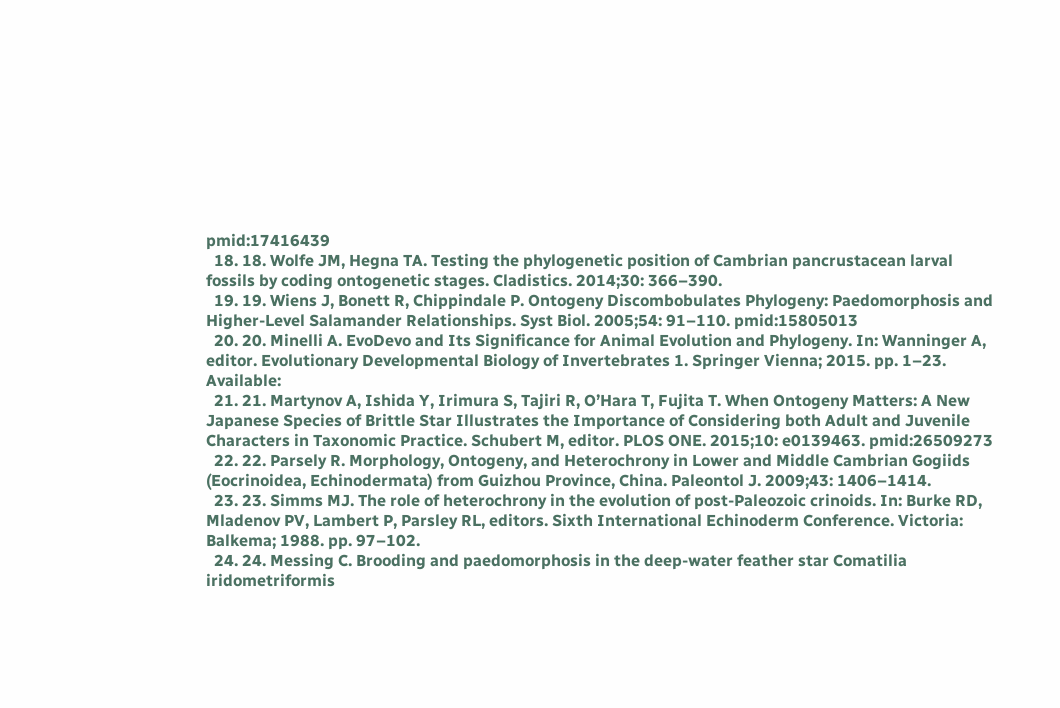pmid:17416439
  18. 18. Wolfe JM, Hegna TA. Testing the phylogenetic position of Cambrian pancrustacean larval fossils by coding ontogenetic stages. Cladistics. 2014;30: 366–390.
  19. 19. Wiens J, Bonett R, Chippindale P. Ontogeny Discombobulates Phylogeny: Paedomorphosis and Higher-Level Salamander Relationships. Syst Biol. 2005;54: 91–110. pmid:15805013
  20. 20. Minelli A. EvoDevo and Its Significance for Animal Evolution and Phylogeny. In: Wanninger A, editor. Evolutionary Developmental Biology of Invertebrates 1. Springer Vienna; 2015. pp. 1–23. Available:
  21. 21. Martynov A, Ishida Y, Irimura S, Tajiri R, O’Hara T, Fujita T. When Ontogeny Matters: A New Japanese Species of Brittle Star Illustrates the Importance of Considering both Adult and Juvenile Characters in Taxonomic Practice. Schubert M, editor. PLOS ONE. 2015;10: e0139463. pmid:26509273
  22. 22. Parsely R. Morphology, Ontogeny, and Heterochrony in Lower and Middle Cambrian Gogiids (Eocrinoidea, Echinodermata) from Guizhou Province, China. Paleontol J. 2009;43: 1406–1414.
  23. 23. Simms MJ. The role of heterochrony in the evolution of post-Paleozoic crinoids. In: Burke RD, Mladenov PV, Lambert P, Parsley RL, editors. Sixth International Echinoderm Conference. Victoria: Balkema; 1988. pp. 97–102.
  24. 24. Messing C. Brooding and paedomorphosis in the deep-water feather star Comatilia iridometriformis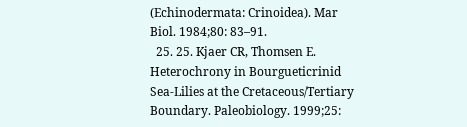(Echinodermata: Crinoidea). Mar Biol. 1984;80: 83–91.
  25. 25. Kjaer CR, Thomsen E. Heterochrony in Bourgueticrinid Sea-Lilies at the Cretaceous/Tertiary Boundary. Paleobiology. 1999;25: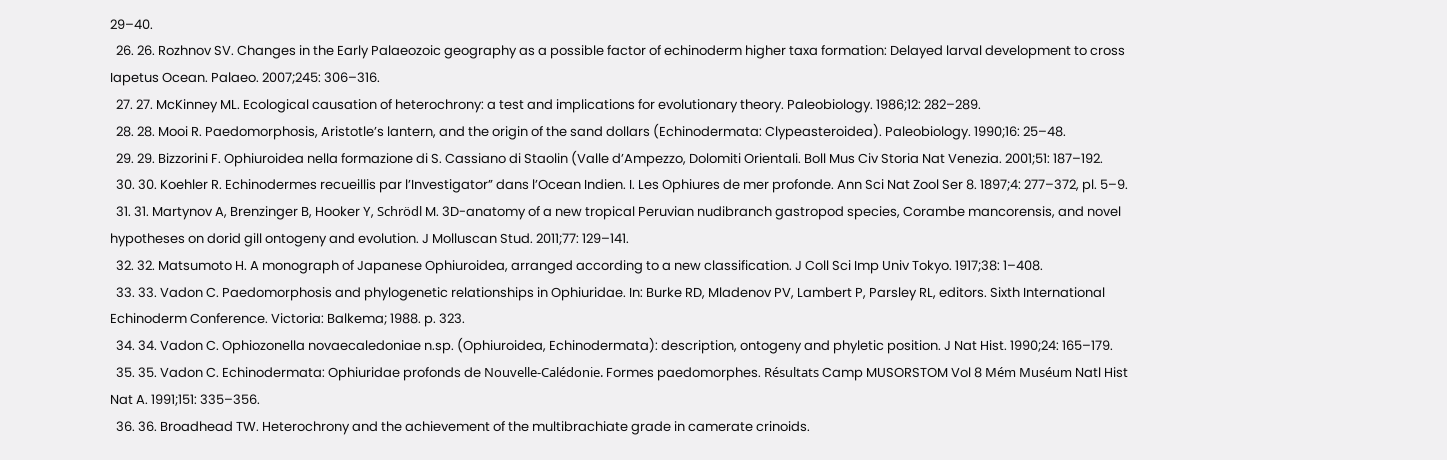29–40.
  26. 26. Rozhnov SV. Changes in the Early Palaeozoic geography as a possible factor of echinoderm higher taxa formation: Delayed larval development to cross Iapetus Ocean. Palaeo. 2007;245: 306–316.
  27. 27. McKinney ML. Ecological causation of heterochrony: a test and implications for evolutionary theory. Paleobiology. 1986;12: 282–289.
  28. 28. Mooi R. Paedomorphosis, Aristotle’s lantern, and the origin of the sand dollars (Echinodermata: Clypeasteroidea). Paleobiology. 1990;16: 25–48.
  29. 29. Bizzorini F. Ophiuroidea nella formazione di S. Cassiano di Staolin (Valle d’Ampezzo, Dolomiti Orientali. Boll Mus Civ Storia Nat Venezia. 2001;51: 187–192.
  30. 30. Koehler R. Echinodermes recueillis par l’Investigator” dans l’Ocean Indien. I. Les Ophiures de mer profonde. Ann Sci Nat Zool Ser 8. 1897;4: 277–372, pl. 5–9.
  31. 31. Martynov A, Brenzinger B, Hooker Y, Schrödl M. 3D-anatomy of a new tropical Peruvian nudibranch gastropod species, Corambe mancorensis, and novel hypotheses on dorid gill ontogeny and evolution. J Molluscan Stud. 2011;77: 129–141.
  32. 32. Matsumoto H. A monograph of Japanese Ophiuroidea, arranged according to a new classification. J Coll Sci Imp Univ Tokyo. 1917;38: 1–408.
  33. 33. Vadon C. Paedomorphosis and phylogenetic relationships in Ophiuridae. In: Burke RD, Mladenov PV, Lambert P, Parsley RL, editors. Sixth International Echinoderm Conference. Victoria: Balkema; 1988. p. 323.
  34. 34. Vadon C. Ophiozonella novaecaledoniae n.sp. (Ophiuroidea, Echinodermata): description, ontogeny and phyletic position. J Nat Hist. 1990;24: 165–179.
  35. 35. Vadon C. Echinodermata: Ophiuridae profonds de Nouvelle-Calédonie. Formes paedomorphes. Résultats Camp MUSORSTOM Vol 8 Mém Muséum Natl Hist Nat A. 1991;151: 335–356.
  36. 36. Broadhead TW. Heterochrony and the achievement of the multibrachiate grade in camerate crinoids.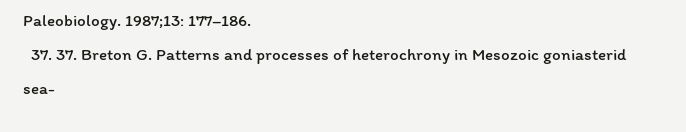Paleobiology. 1987;13: 177–186.
  37. 37. Breton G. Patterns and processes of heterochrony in Mesozoic goniasterid sea-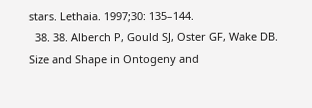stars. Lethaia. 1997;30: 135–144.
  38. 38. Alberch P, Gould SJ, Oster GF, Wake DB. Size and Shape in Ontogeny and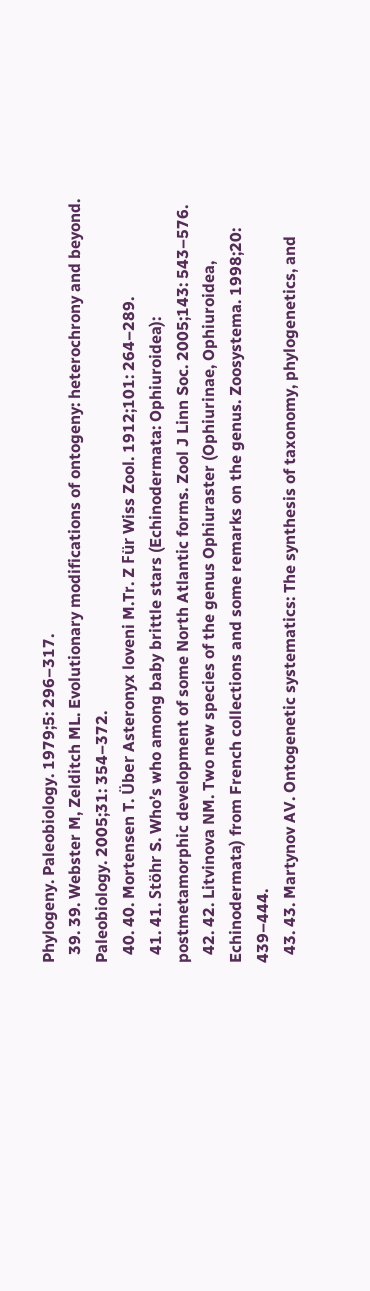Phylogeny. Paleobiology. 1979;5: 296–317.
  39. 39. Webster M, Zelditch ML. Evolutionary modifications of ontogeny: heterochrony and beyond. Paleobiology. 2005;31: 354–372.
  40. 40. Mortensen T. Über Asteronyx loveni M.Tr. Z Für Wiss Zool. 1912;101: 264–289.
  41. 41. Stöhr S. Who’s who among baby brittle stars (Echinodermata: Ophiuroidea): postmetamorphic development of some North Atlantic forms. Zool J Linn Soc. 2005;143: 543–576.
  42. 42. Litvinova NM. Two new species of the genus Ophiuraster (Ophiurinae, Ophiuroidea, Echinodermata) from French collections and some remarks on the genus. Zoosystema. 1998;20: 439–444.
  43. 43. Martynov AV. Ontogenetic systematics: The synthesis of taxonomy, phylogenetics, and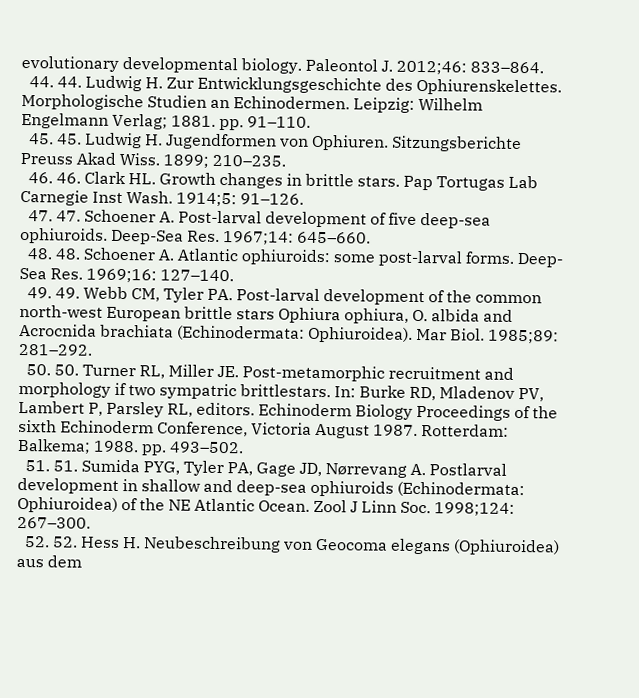evolutionary developmental biology. Paleontol J. 2012;46: 833–864.
  44. 44. Ludwig H. Zur Entwicklungsgeschichte des Ophiurenskelettes. Morphologische Studien an Echinodermen. Leipzig: Wilhelm Engelmann Verlag; 1881. pp. 91–110.
  45. 45. Ludwig H. Jugendformen von Ophiuren. Sitzungsberichte Preuss Akad Wiss. 1899; 210–235.
  46. 46. Clark HL. Growth changes in brittle stars. Pap Tortugas Lab Carnegie Inst Wash. 1914;5: 91–126.
  47. 47. Schoener A. Post-larval development of five deep-sea ophiuroids. Deep-Sea Res. 1967;14: 645–660.
  48. 48. Schoener A. Atlantic ophiuroids: some post-larval forms. Deep-Sea Res. 1969;16: 127–140.
  49. 49. Webb CM, Tyler PA. Post-larval development of the common north-west European brittle stars Ophiura ophiura, O. albida and Acrocnida brachiata (Echinodermata: Ophiuroidea). Mar Biol. 1985;89: 281–292.
  50. 50. Turner RL, Miller JE. Post-metamorphic recruitment and morphology if two sympatric brittlestars. In: Burke RD, Mladenov PV, Lambert P, Parsley RL, editors. Echinoderm Biology Proceedings of the sixth Echinoderm Conference, Victoria August 1987. Rotterdam: Balkema; 1988. pp. 493–502.
  51. 51. Sumida PYG, Tyler PA, Gage JD, Nørrevang A. Postlarval development in shallow and deep-sea ophiuroids (Echinodermata: Ophiuroidea) of the NE Atlantic Ocean. Zool J Linn Soc. 1998;124: 267–300.
  52. 52. Hess H. Neubeschreibung von Geocoma elegans (Ophiuroidea) aus dem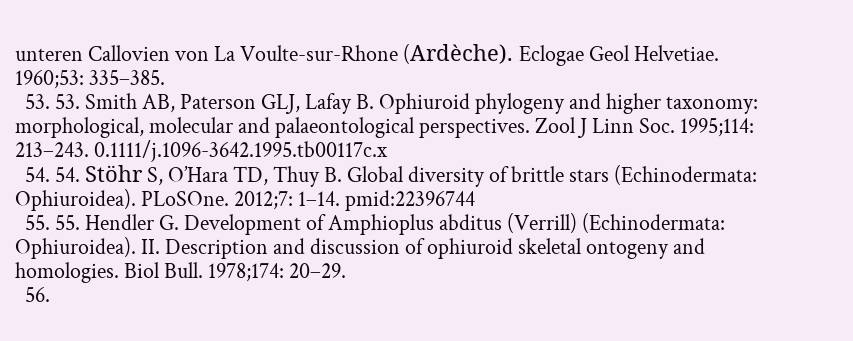unteren Callovien von La Voulte-sur-Rhone (Ardèche). Eclogae Geol Helvetiae. 1960;53: 335–385.
  53. 53. Smith AB, Paterson GLJ, Lafay B. Ophiuroid phylogeny and higher taxonomy: morphological, molecular and palaeontological perspectives. Zool J Linn Soc. 1995;114: 213–243. 0.1111/j.1096-3642.1995.tb00117c.x
  54. 54. Stöhr S, O’Hara TD, Thuy B. Global diversity of brittle stars (Echinodermata: Ophiuroidea). PLoSOne. 2012;7: 1–14. pmid:22396744
  55. 55. Hendler G. Development of Amphioplus abditus (Verrill) (Echinodermata: Ophiuroidea). II. Description and discussion of ophiuroid skeletal ontogeny and homologies. Biol Bull. 1978;174: 20–29.
  56.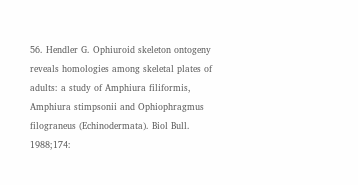56. Hendler G. Ophiuroid skeleton ontogeny reveals homologies among skeletal plates of adults: a study of Amphiura filiformis, Amphiura stimpsonii and Ophiophragmus filograneus (Echinodermata). Biol Bull. 1988;174: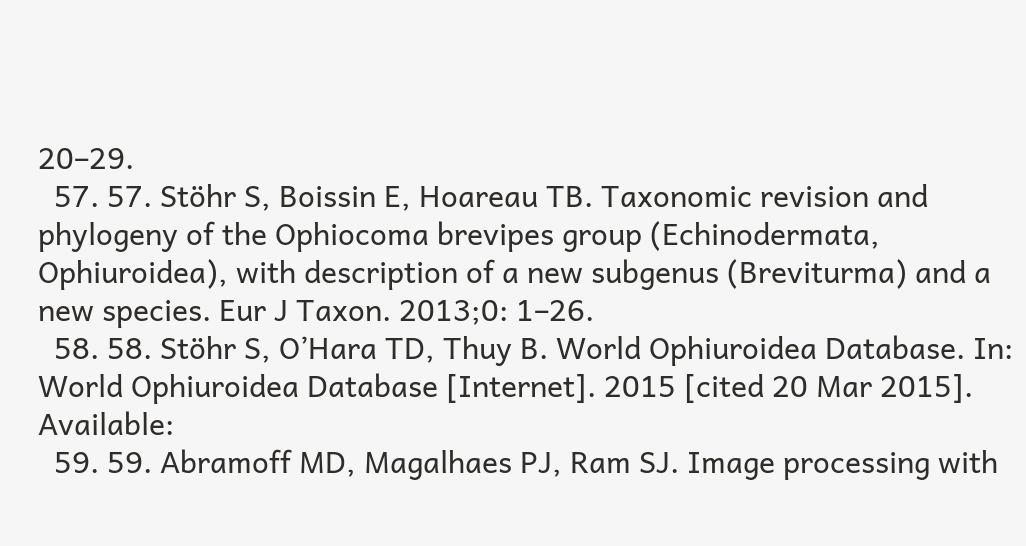20–29.
  57. 57. Stöhr S, Boissin E, Hoareau TB. Taxonomic revision and phylogeny of the Ophiocoma brevipes group (Echinodermata, Ophiuroidea), with description of a new subgenus (Breviturma) and a new species. Eur J Taxon. 2013;0: 1–26.
  58. 58. Stöhr S, O’Hara TD, Thuy B. World Ophiuroidea Database. In: World Ophiuroidea Database [Internet]. 2015 [cited 20 Mar 2015]. Available:
  59. 59. Abramoff MD, Magalhaes PJ, Ram SJ. Image processing with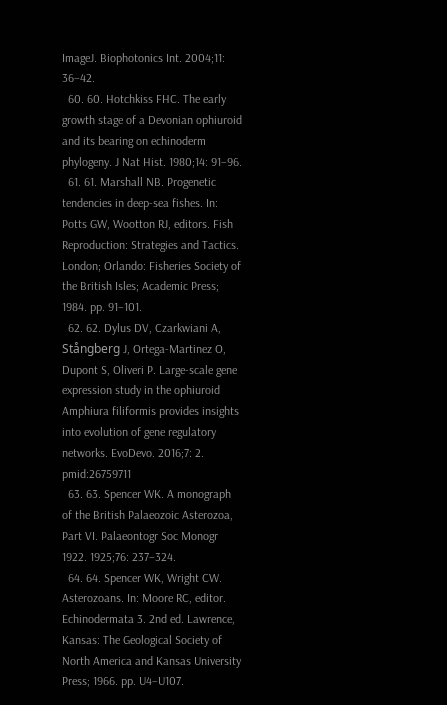ImageJ. Biophotonics Int. 2004;11: 36–42.
  60. 60. Hotchkiss FHC. The early growth stage of a Devonian ophiuroid and its bearing on echinoderm phylogeny. J Nat Hist. 1980;14: 91–96.
  61. 61. Marshall NB. Progenetic tendencies in deep-sea fishes. In: Potts GW, Wootton RJ, editors. Fish Reproduction: Strategies and Tactics. London; Orlando: Fisheries Society of the British Isles; Academic Press; 1984. pp. 91–101.
  62. 62. Dylus DV, Czarkwiani A, Stångberg J, Ortega-Martinez O, Dupont S, Oliveri P. Large-scale gene expression study in the ophiuroid Amphiura filiformis provides insights into evolution of gene regulatory networks. EvoDevo. 2016;7: 2. pmid:26759711
  63. 63. Spencer WK. A monograph of the British Palaeozoic Asterozoa, Part VI. Palaeontogr Soc Monogr 1922. 1925;76: 237–324.
  64. 64. Spencer WK, Wright CW. Asterozoans. In: Moore RC, editor. Echinodermata 3. 2nd ed. Lawrence, Kansas: The Geological Society of North America and Kansas University Press; 1966. pp. U4–U107.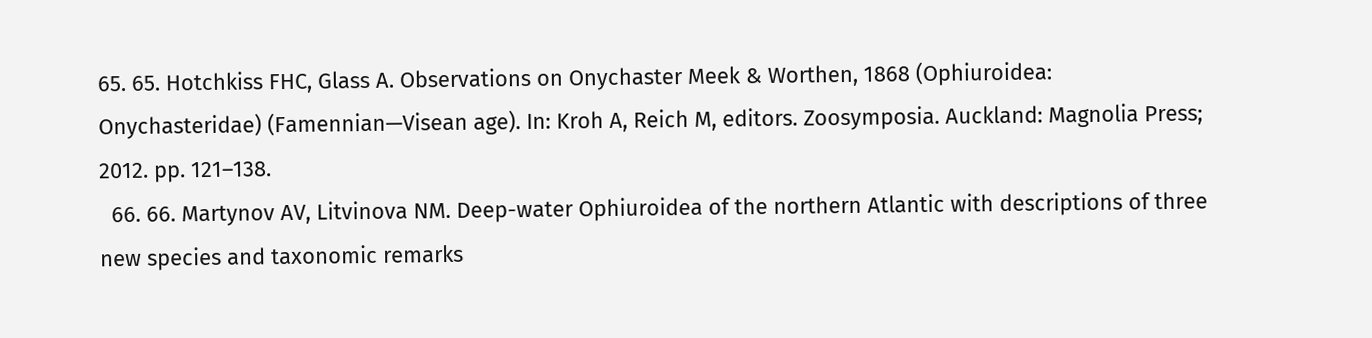65. 65. Hotchkiss FHC, Glass A. Observations on Onychaster Meek & Worthen, 1868 (Ophiuroidea: Onychasteridae) (Famennian—Visean age). In: Kroh A, Reich M, editors. Zoosymposia. Auckland: Magnolia Press; 2012. pp. 121–138.
  66. 66. Martynov AV, Litvinova NM. Deep-water Ophiuroidea of the northern Atlantic with descriptions of three new species and taxonomic remarks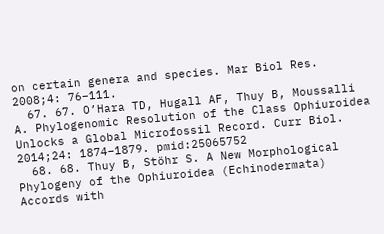on certain genera and species. Mar Biol Res. 2008;4: 76–111.
  67. 67. O’Hara TD, Hugall AF, Thuy B, Moussalli A. Phylogenomic Resolution of the Class Ophiuroidea Unlocks a Global Microfossil Record. Curr Biol. 2014;24: 1874–1879. pmid:25065752
  68. 68. Thuy B, Stöhr S. A New Morphological Phylogeny of the Ophiuroidea (Echinodermata) Accords with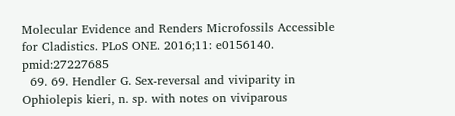Molecular Evidence and Renders Microfossils Accessible for Cladistics. PLoS ONE. 2016;11: e0156140. pmid:27227685
  69. 69. Hendler G. Sex-reversal and viviparity in Ophiolepis kieri, n. sp. with notes on viviparous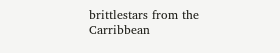brittlestars from the Carribbean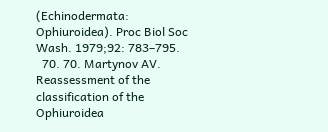(Echinodermata: Ophiuroidea). Proc Biol Soc Wash. 1979;92: 783–795.
  70. 70. Martynov AV. Reassessment of the classification of the Ophiuroidea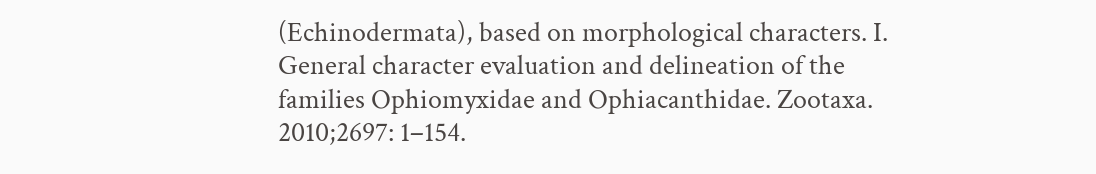(Echinodermata), based on morphological characters. I. General character evaluation and delineation of the families Ophiomyxidae and Ophiacanthidae. Zootaxa. 2010;2697: 1–154.